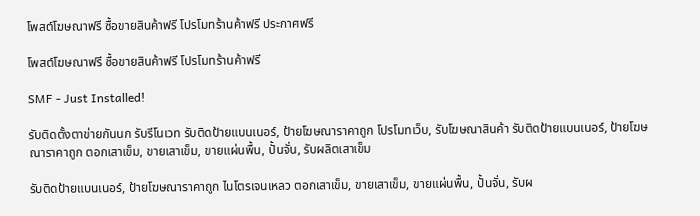โพสต์โฆษณาฟรี ซื้อขายสินค้าฟรี โปรโมทร้านค้าฟรี ประกาศฟรี

โพสต์โฆษณาฟรี ซื้อขายสินค้าฟรี โปรโมทร้านค้าฟรี

SMF - Just Installed!

รับติดตั้งตาข่ายกันนก รับรีโนเวท รับติดป้ายแบนเนอร์, ป้ายโฆษณาราคาถูก โปรโมทเว็บ, รับโฆษณาสินค้า รับติดป้ายแบนเนอร์, ป้ายโฆษณาราคาถูก ตอกเสาเข็ม, ขายเสาเข็ม, ขายแผ่นพื้น, ปั้นจั่น, รับผลิตเสาเข็ม

รับติดป้ายแบนเนอร์, ป้ายโฆษณาราคาถูก ไนโตรเจนเหลว ตอกเสาเข็ม, ขายเสาเข็ม, ขายแผ่นพื้น, ปั้นจั่น, รับผ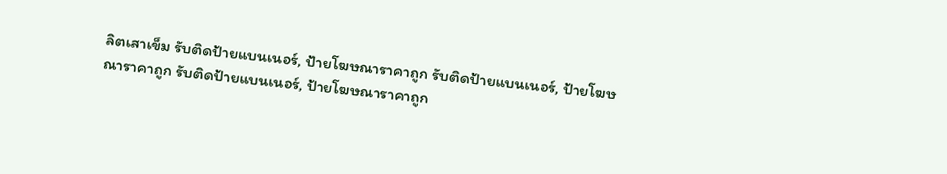ลิตเสาเข็ม รับติดป้ายแบนเนอร์, ป้ายโฆษณาราคาถูก รับติดป้ายแบนเนอร์, ป้ายโฆษณาราคาถูก รับติดป้ายแบนเนอร์, ป้ายโฆษณาราคาถูก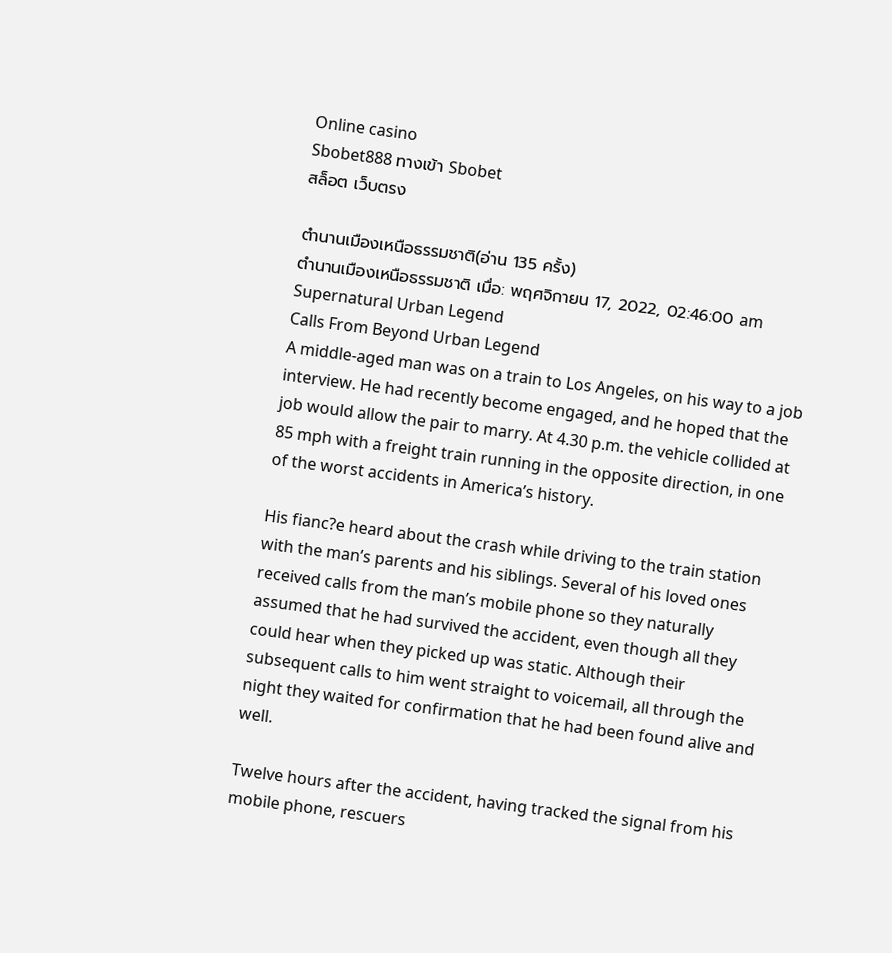Online casino
Sbobet888 ทางเข้า Sbobet
สล็อต เว็บตรง

ตำนานเมืองเหนือธรรมชาติ(อ่าน 135 ครั้ง)
ตำนานเมืองเหนือธรรมชาติ เมื่อ: พฤศจิกายน 17, 2022, 02:46:00 am
Supernatural Urban Legend
Calls From Beyond Urban Legend
A middle-aged man was on a train to Los Angeles, on his way to a job interview. He had recently become engaged, and he hoped that the job would allow the pair to marry. At 4.30 p.m. the vehicle collided at 85 mph with a freight train running in the opposite direction, in one of the worst accidents in America’s history.

His fianc?e heard about the crash while driving to the train station with the man’s parents and his siblings. Several of his loved ones received calls from the man’s mobile phone so they naturally assumed that he had survived the accident, even though all they could hear when they picked up was static. Although their subsequent calls to him went straight to voicemail, all through the night they waited for confirmation that he had been found alive and well.

Twelve hours after the accident, having tracked the signal from his mobile phone, rescuers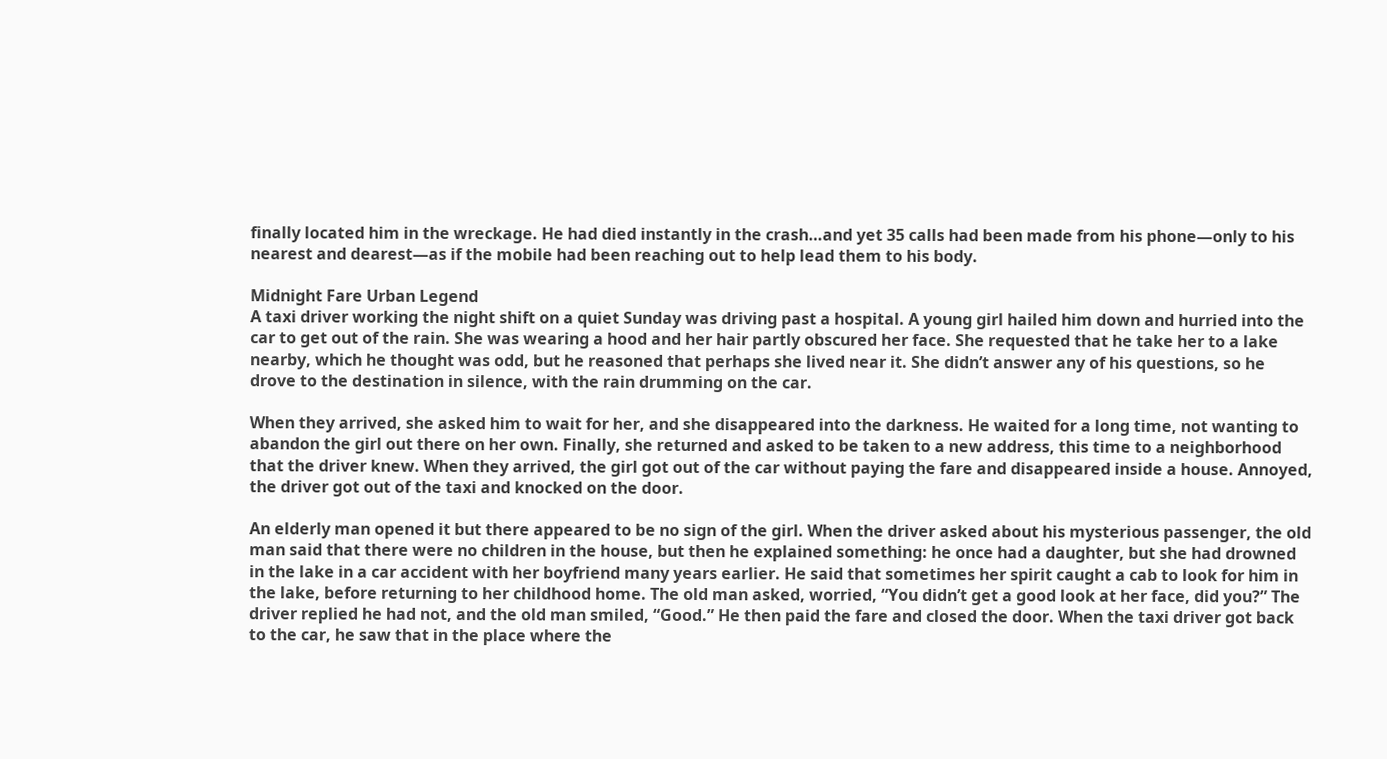finally located him in the wreckage. He had died instantly in the crash…and yet 35 calls had been made from his phone—only to his nearest and dearest—as if the mobile had been reaching out to help lead them to his body.

Midnight Fare Urban Legend
A taxi driver working the night shift on a quiet Sunday was driving past a hospital. A young girl hailed him down and hurried into the car to get out of the rain. She was wearing a hood and her hair partly obscured her face. She requested that he take her to a lake nearby, which he thought was odd, but he reasoned that perhaps she lived near it. She didn’t answer any of his questions, so he drove to the destination in silence, with the rain drumming on the car.

When they arrived, she asked him to wait for her, and she disappeared into the darkness. He waited for a long time, not wanting to abandon the girl out there on her own. Finally, she returned and asked to be taken to a new address, this time to a neighborhood that the driver knew. When they arrived, the girl got out of the car without paying the fare and disappeared inside a house. Annoyed, the driver got out of the taxi and knocked on the door.

An elderly man opened it but there appeared to be no sign of the girl. When the driver asked about his mysterious passenger, the old man said that there were no children in the house, but then he explained something: he once had a daughter, but she had drowned in the lake in a car accident with her boyfriend many years earlier. He said that sometimes her spirit caught a cab to look for him in the lake, before returning to her childhood home. The old man asked, worried, “You didn’t get a good look at her face, did you?” The driver replied he had not, and the old man smiled, “Good.” He then paid the fare and closed the door. When the taxi driver got back to the car, he saw that in the place where the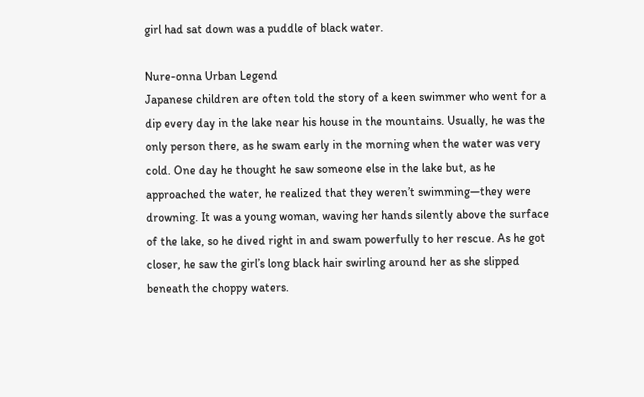girl had sat down was a puddle of black water.

Nure-onna Urban Legend
Japanese children are often told the story of a keen swimmer who went for a dip every day in the lake near his house in the mountains. Usually, he was the only person there, as he swam early in the morning when the water was very cold. One day he thought he saw someone else in the lake but, as he approached the water, he realized that they weren’t swimming—they were drowning. It was a young woman, waving her hands silently above the surface of the lake, so he dived right in and swam powerfully to her rescue. As he got closer, he saw the girl’s long black hair swirling around her as she slipped beneath the choppy waters.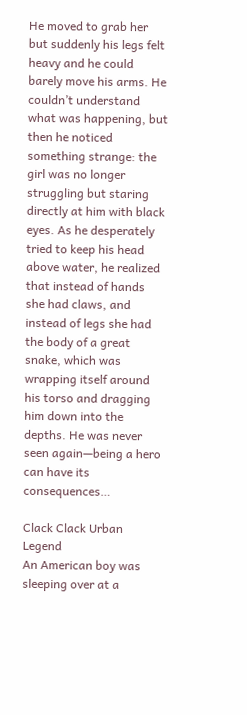He moved to grab her but suddenly his legs felt heavy and he could barely move his arms. He couldn’t understand what was happening, but then he noticed something strange: the girl was no longer struggling but staring directly at him with black eyes. As he desperately tried to keep his head above water, he realized that instead of hands she had claws, and instead of legs she had the body of a great snake, which was wrapping itself around his torso and dragging him down into the depths. He was never seen again—being a hero can have its consequences…

Clack Clack Urban Legend
An American boy was sleeping over at a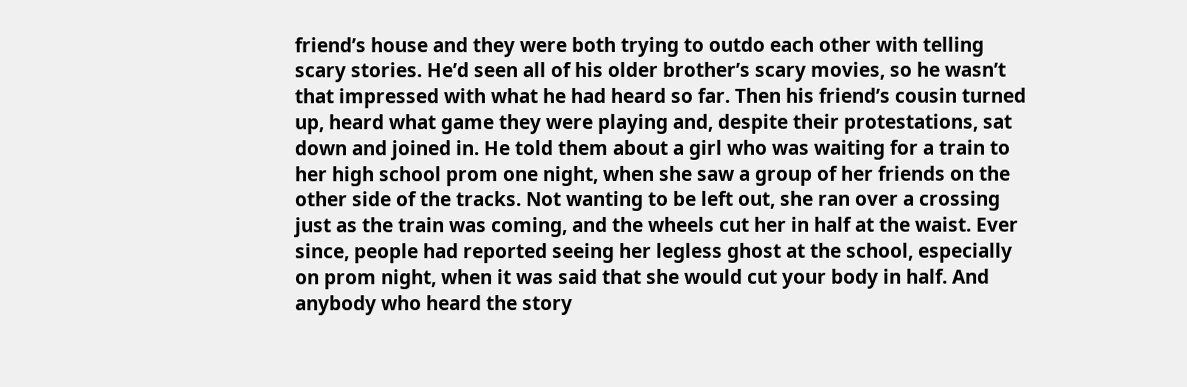friend’s house and they were both trying to outdo each other with telling scary stories. He’d seen all of his older brother’s scary movies, so he wasn’t that impressed with what he had heard so far. Then his friend’s cousin turned up, heard what game they were playing and, despite their protestations, sat down and joined in. He told them about a girl who was waiting for a train to her high school prom one night, when she saw a group of her friends on the other side of the tracks. Not wanting to be left out, she ran over a crossing just as the train was coming, and the wheels cut her in half at the waist. Ever since, people had reported seeing her legless ghost at the school, especially on prom night, when it was said that she would cut your body in half. And anybody who heard the story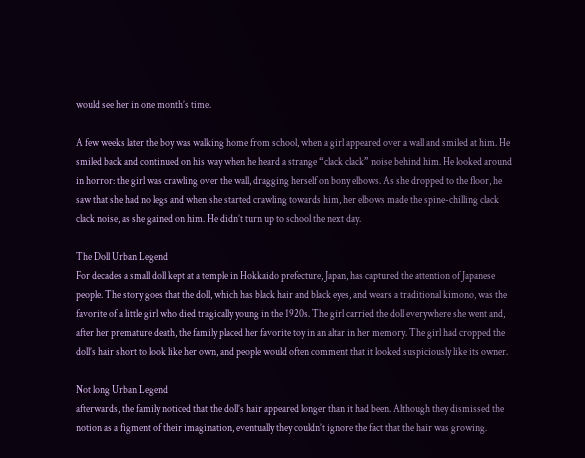would see her in one month’s time.

A few weeks later the boy was walking home from school, when a girl appeared over a wall and smiled at him. He smiled back and continued on his way when he heard a strange “clack clack” noise behind him. He looked around in horror: the girl was crawling over the wall, dragging herself on bony elbows. As she dropped to the floor, he saw that she had no legs and when she started crawling towards him, her elbows made the spine-chilling clack clack noise, as she gained on him. He didn’t turn up to school the next day.

The Doll Urban Legend
For decades a small doll kept at a temple in Hokkaido prefecture, Japan, has captured the attention of Japanese people. The story goes that the doll, which has black hair and black eyes, and wears a traditional kimono, was the favorite of a little girl who died tragically young in the 1920s. The girl carried the doll everywhere she went and, after her premature death, the family placed her favorite toy in an altar in her memory. The girl had cropped the doll’s hair short to look like her own, and people would often comment that it looked suspiciously like its owner.

Not long Urban Legend
afterwards, the family noticed that the doll’s hair appeared longer than it had been. Although they dismissed the notion as a figment of their imagination, eventually they couldn’t ignore the fact that the hair was growing.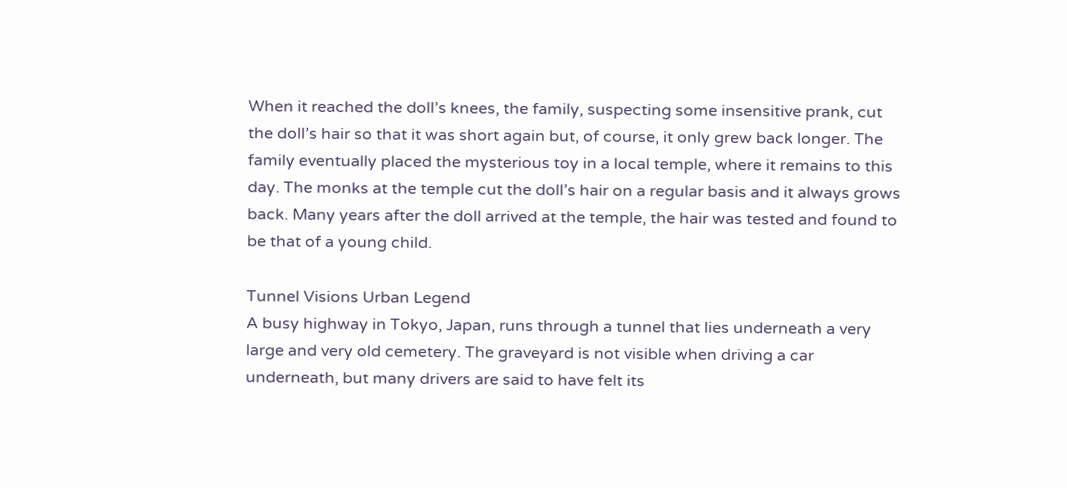When it reached the doll’s knees, the family, suspecting some insensitive prank, cut the doll’s hair so that it was short again but, of course, it only grew back longer. The family eventually placed the mysterious toy in a local temple, where it remains to this day. The monks at the temple cut the doll’s hair on a regular basis and it always grows back. Many years after the doll arrived at the temple, the hair was tested and found to be that of a young child.

Tunnel Visions Urban Legend
A busy highway in Tokyo, Japan, runs through a tunnel that lies underneath a very large and very old cemetery. The graveyard is not visible when driving a car underneath, but many drivers are said to have felt its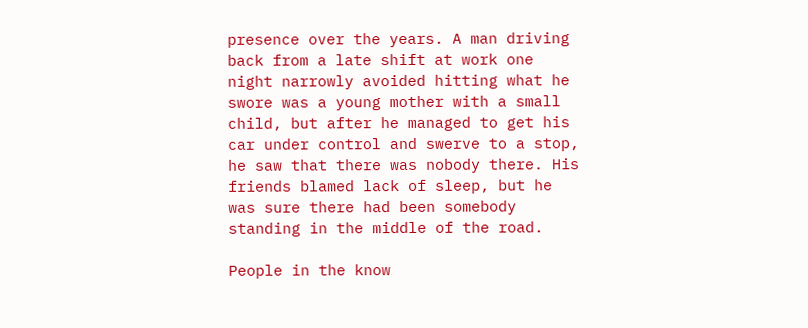presence over the years. A man driving back from a late shift at work one night narrowly avoided hitting what he swore was a young mother with a small child, but after he managed to get his car under control and swerve to a stop, he saw that there was nobody there. His friends blamed lack of sleep, but he was sure there had been somebody standing in the middle of the road.

People in the know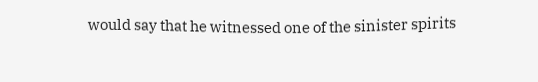would say that he witnessed one of the sinister spirits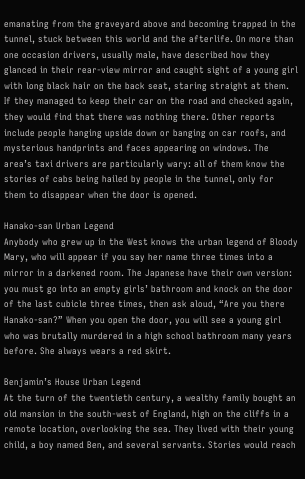emanating from the graveyard above and becoming trapped in the tunnel, stuck between this world and the afterlife. On more than one occasion drivers, usually male, have described how they glanced in their rear-view mirror and caught sight of a young girl with long black hair on the back seat, staring straight at them. If they managed to keep their car on the road and checked again, they would find that there was nothing there. Other reports include people hanging upside down or banging on car roofs, and mysterious handprints and faces appearing on windows. The area’s taxi drivers are particularly wary: all of them know the stories of cabs being hailed by people in the tunnel, only for them to disappear when the door is opened.

Hanako-san Urban Legend
Anybody who grew up in the West knows the urban legend of Bloody Mary, who will appear if you say her name three times into a mirror in a darkened room. The Japanese have their own version: you must go into an empty girls’ bathroom and knock on the door of the last cubicle three times, then ask aloud, “Are you there Hanako-san?” When you open the door, you will see a young girl who was brutally murdered in a high school bathroom many years before. She always wears a red skirt.

Benjamin’s House Urban Legend
At the turn of the twentieth century, a wealthy family bought an old mansion in the south-west of England, high on the cliffs in a remote location, overlooking the sea. They lived with their young child, a boy named Ben, and several servants. Stories would reach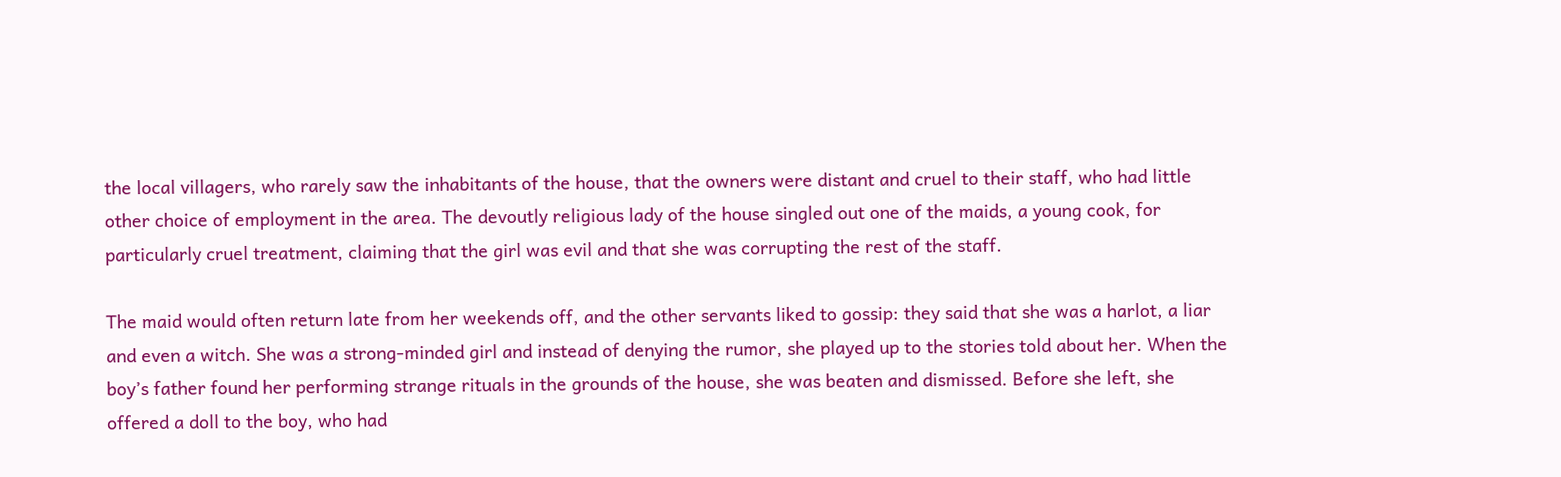the local villagers, who rarely saw the inhabitants of the house, that the owners were distant and cruel to their staff, who had little other choice of employment in the area. The devoutly religious lady of the house singled out one of the maids, a young cook, for particularly cruel treatment, claiming that the girl was evil and that she was corrupting the rest of the staff.

The maid would often return late from her weekends off, and the other servants liked to gossip: they said that she was a harlot, a liar and even a witch. She was a strong-minded girl and instead of denying the rumor, she played up to the stories told about her. When the boy’s father found her performing strange rituals in the grounds of the house, she was beaten and dismissed. Before she left, she offered a doll to the boy, who had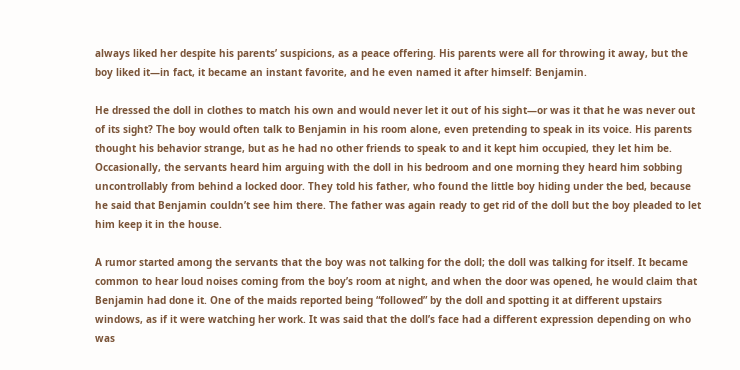always liked her despite his parents’ suspicions, as a peace offering. His parents were all for throwing it away, but the boy liked it—in fact, it became an instant favorite, and he even named it after himself: Benjamin.

He dressed the doll in clothes to match his own and would never let it out of his sight—or was it that he was never out of its sight? The boy would often talk to Benjamin in his room alone, even pretending to speak in its voice. His parents thought his behavior strange, but as he had no other friends to speak to and it kept him occupied, they let him be. Occasionally, the servants heard him arguing with the doll in his bedroom and one morning they heard him sobbing uncontrollably from behind a locked door. They told his father, who found the little boy hiding under the bed, because he said that Benjamin couldn’t see him there. The father was again ready to get rid of the doll but the boy pleaded to let him keep it in the house.

A rumor started among the servants that the boy was not talking for the doll; the doll was talking for itself. It became common to hear loud noises coming from the boy’s room at night, and when the door was opened, he would claim that Benjamin had done it. One of the maids reported being “followed” by the doll and spotting it at different upstairs windows, as if it were watching her work. It was said that the doll’s face had a different expression depending on who was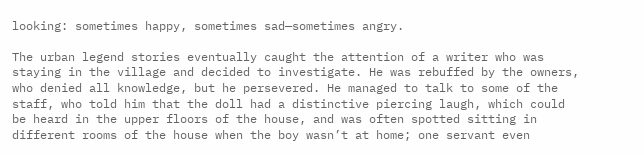looking: sometimes happy, sometimes sad—sometimes angry.

The urban legend stories eventually caught the attention of a writer who was staying in the village and decided to investigate. He was rebuffed by the owners, who denied all knowledge, but he persevered. He managed to talk to some of the staff, who told him that the doll had a distinctive piercing laugh, which could be heard in the upper floors of the house, and was often spotted sitting in different rooms of the house when the boy wasn’t at home; one servant even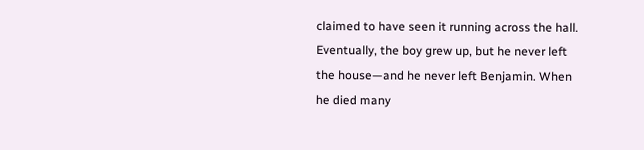claimed to have seen it running across the hall. Eventually, the boy grew up, but he never left the house—and he never left Benjamin. When he died many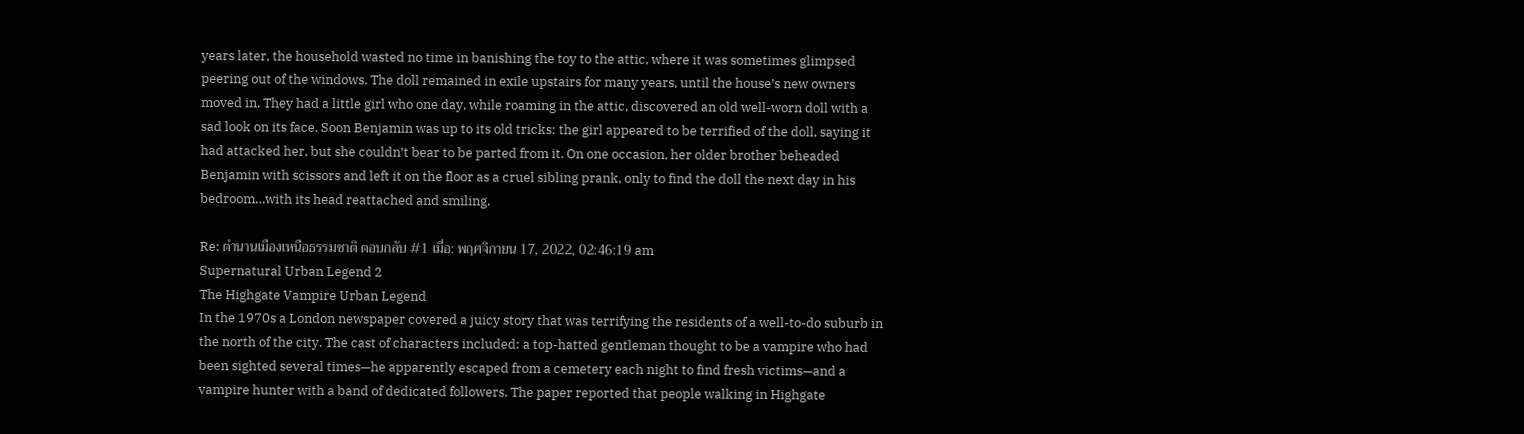years later, the household wasted no time in banishing the toy to the attic, where it was sometimes glimpsed peering out of the windows. The doll remained in exile upstairs for many years, until the house’s new owners moved in. They had a little girl who one day, while roaming in the attic, discovered an old well-worn doll with a sad look on its face. Soon Benjamin was up to its old tricks: the girl appeared to be terrified of the doll, saying it had attacked her, but she couldn’t bear to be parted from it. On one occasion, her older brother beheaded Benjamin with scissors and left it on the floor as a cruel sibling prank, only to find the doll the next day in his bedroom…with its head reattached and smiling.

Re: ตำนานเมืองเหนือธรรมชาติ ตอบกลับ #1 เมื่อ: พฤศจิกายน 17, 2022, 02:46:19 am
Supernatural Urban Legend 2
The Highgate Vampire Urban Legend
In the 1970s a London newspaper covered a juicy story that was terrifying the residents of a well-to-do suburb in the north of the city. The cast of characters included: a top-hatted gentleman thought to be a vampire who had been sighted several times—he apparently escaped from a cemetery each night to find fresh victims—and a vampire hunter with a band of dedicated followers. The paper reported that people walking in Highgate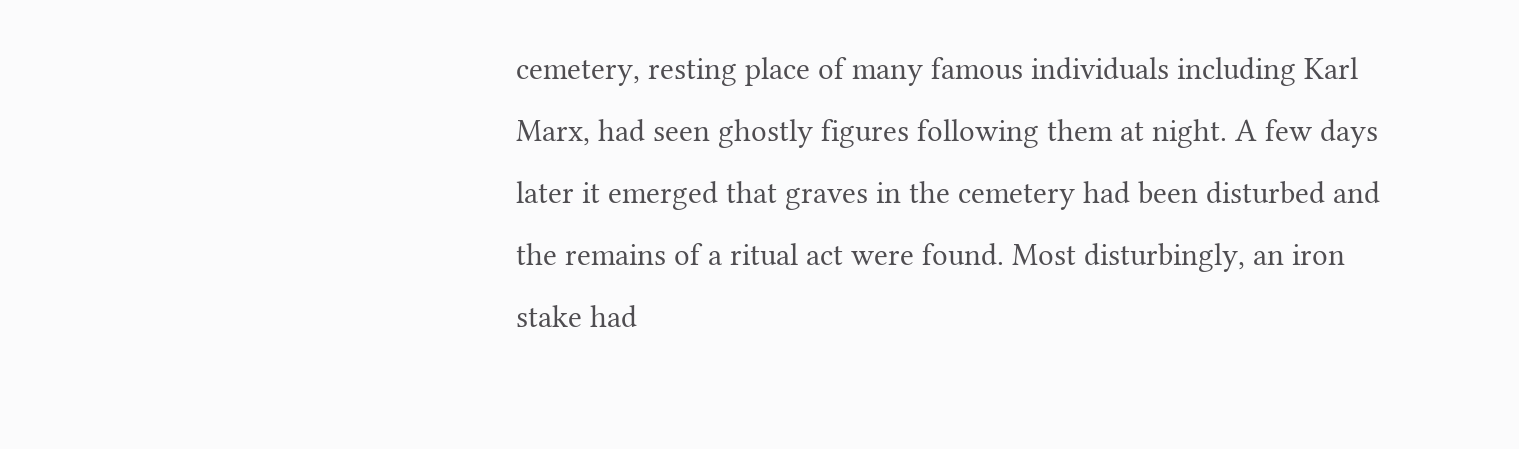cemetery, resting place of many famous individuals including Karl Marx, had seen ghostly figures following them at night. A few days later it emerged that graves in the cemetery had been disturbed and the remains of a ritual act were found. Most disturbingly, an iron stake had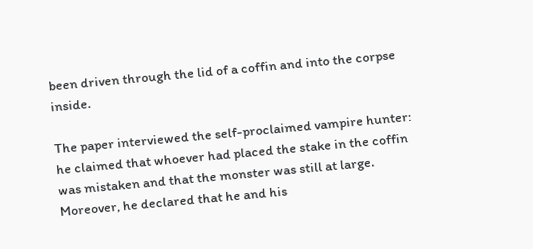been driven through the lid of a coffin and into the corpse inside.

The paper interviewed the self-proclaimed vampire hunter: he claimed that whoever had placed the stake in the coffin was mistaken and that the monster was still at large. Moreover, he declared that he and his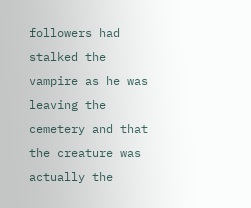followers had stalked the vampire as he was leaving the cemetery and that the creature was actually the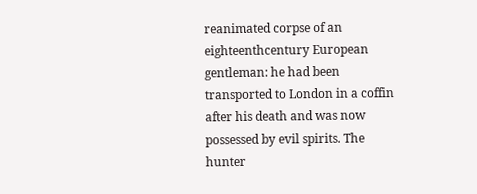reanimated corpse of an eighteenthcentury European gentleman: he had been transported to London in a coffin after his death and was now possessed by evil spirits. The hunter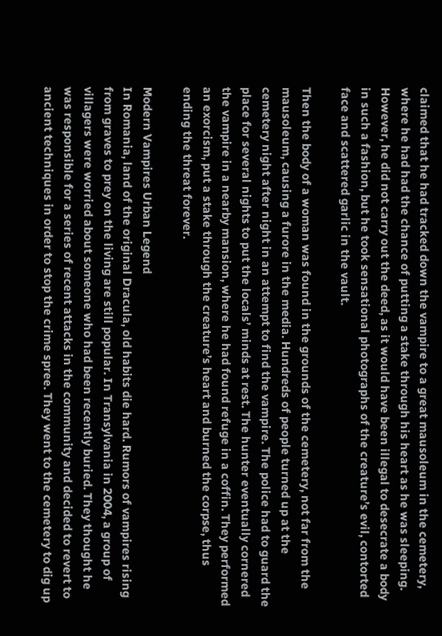claimed that he had tracked down the vampire to a great mausoleum in the cemetery, where he had had the chance of putting a stake through his heart as he was sleeping. However, he did not carry out the deed, as it would have been illegal to desecrate a body in such a fashion, but he took sensational photographs of the creature’s evil, contorted face and scattered garlic in the vault.

Then the body of a woman was found in the grounds of the cemetery, not far from the mausoleum, causing a furore in the media. Hundreds of people turned up at the cemetery night after night in an attempt to find the vampire. The police had to guard the place for several nights to put the locals’ minds at rest. The hunter eventually cornered the vampire in a nearby mansion, where he had found refuge in a coffin. They performed an exorcism, put a stake through the creature’s heart and burned the corpse, thus ending the threat forever.

Modern Vampires Urban Legend
In Romania, land of the original Dracula, old habits die hard. Rumors of vampires rising from graves to prey on the living are still popular. In Transylvania in 2004, a group of villagers were worried about someone who had been recently buried. They thought he was responsible for a series of recent attacks in the community and decided to revert to ancient techniques in order to stop the crime spree. They went to the cemetery to dig up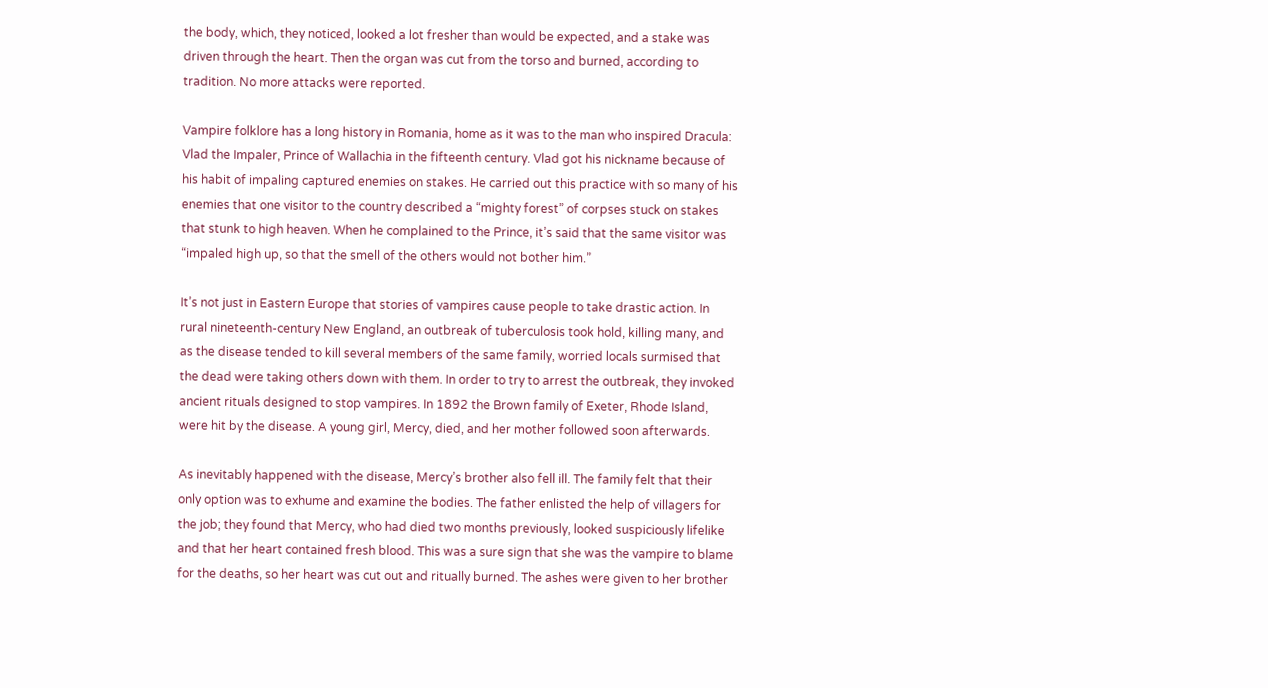the body, which, they noticed, looked a lot fresher than would be expected, and a stake was driven through the heart. Then the organ was cut from the torso and burned, according to tradition. No more attacks were reported.

Vampire folklore has a long history in Romania, home as it was to the man who inspired Dracula: Vlad the Impaler, Prince of Wallachia in the fifteenth century. Vlad got his nickname because of his habit of impaling captured enemies on stakes. He carried out this practice with so many of his enemies that one visitor to the country described a “mighty forest” of corpses stuck on stakes that stunk to high heaven. When he complained to the Prince, it’s said that the same visitor was “impaled high up, so that the smell of the others would not bother him.”

It’s not just in Eastern Europe that stories of vampires cause people to take drastic action. In rural nineteenth-century New England, an outbreak of tuberculosis took hold, killing many, and as the disease tended to kill several members of the same family, worried locals surmised that the dead were taking others down with them. In order to try to arrest the outbreak, they invoked ancient rituals designed to stop vampires. In 1892 the Brown family of Exeter, Rhode Island, were hit by the disease. A young girl, Mercy, died, and her mother followed soon afterwards.

As inevitably happened with the disease, Mercy’s brother also fell ill. The family felt that their only option was to exhume and examine the bodies. The father enlisted the help of villagers for the job; they found that Mercy, who had died two months previously, looked suspiciously lifelike and that her heart contained fresh blood. This was a sure sign that she was the vampire to blame for the deaths, so her heart was cut out and ritually burned. The ashes were given to her brother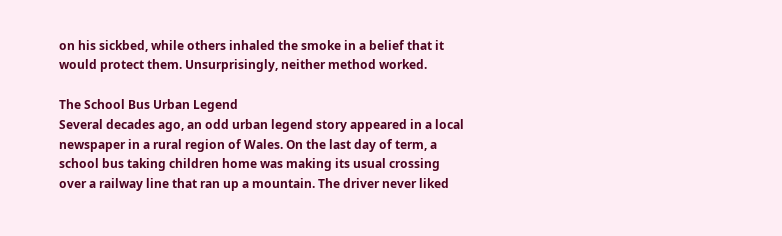on his sickbed, while others inhaled the smoke in a belief that it would protect them. Unsurprisingly, neither method worked.

The School Bus Urban Legend
Several decades ago, an odd urban legend story appeared in a local newspaper in a rural region of Wales. On the last day of term, a school bus taking children home was making its usual crossing over a railway line that ran up a mountain. The driver never liked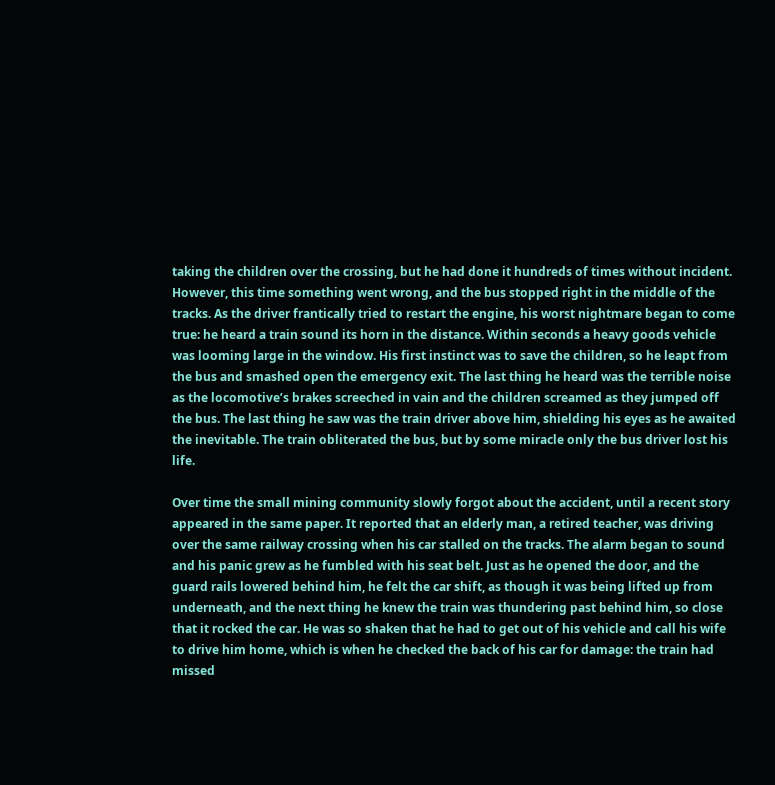taking the children over the crossing, but he had done it hundreds of times without incident. However, this time something went wrong, and the bus stopped right in the middle of the tracks. As the driver frantically tried to restart the engine, his worst nightmare began to come true: he heard a train sound its horn in the distance. Within seconds a heavy goods vehicle was looming large in the window. His first instinct was to save the children, so he leapt from the bus and smashed open the emergency exit. The last thing he heard was the terrible noise as the locomotive’s brakes screeched in vain and the children screamed as they jumped off the bus. The last thing he saw was the train driver above him, shielding his eyes as he awaited the inevitable. The train obliterated the bus, but by some miracle only the bus driver lost his life.

Over time the small mining community slowly forgot about the accident, until a recent story appeared in the same paper. It reported that an elderly man, a retired teacher, was driving over the same railway crossing when his car stalled on the tracks. The alarm began to sound and his panic grew as he fumbled with his seat belt. Just as he opened the door, and the guard rails lowered behind him, he felt the car shift, as though it was being lifted up from underneath, and the next thing he knew the train was thundering past behind him, so close that it rocked the car. He was so shaken that he had to get out of his vehicle and call his wife to drive him home, which is when he checked the back of his car for damage: the train had missed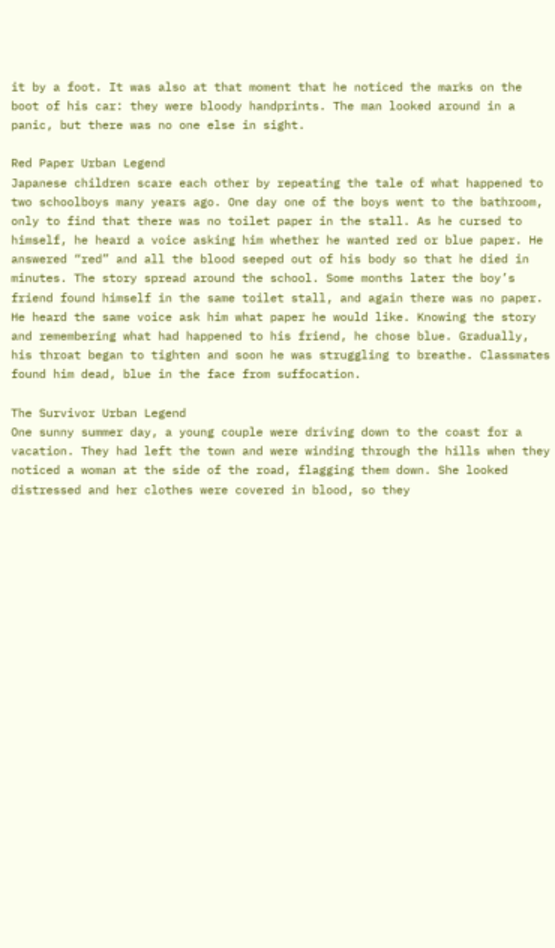it by a foot. It was also at that moment that he noticed the marks on the boot of his car: they were bloody handprints. The man looked around in a panic, but there was no one else in sight.

Red Paper Urban Legend
Japanese children scare each other by repeating the tale of what happened to two schoolboys many years ago. One day one of the boys went to the bathroom, only to find that there was no toilet paper in the stall. As he cursed to himself, he heard a voice asking him whether he wanted red or blue paper. He answered “red” and all the blood seeped out of his body so that he died in minutes. The story spread around the school. Some months later the boy’s friend found himself in the same toilet stall, and again there was no paper. He heard the same voice ask him what paper he would like. Knowing the story and remembering what had happened to his friend, he chose blue. Gradually, his throat began to tighten and soon he was struggling to breathe. Classmates found him dead, blue in the face from suffocation.

The Survivor Urban Legend
One sunny summer day, a young couple were driving down to the coast for a vacation. They had left the town and were winding through the hills when they noticed a woman at the side of the road, flagging them down. She looked distressed and her clothes were covered in blood, so they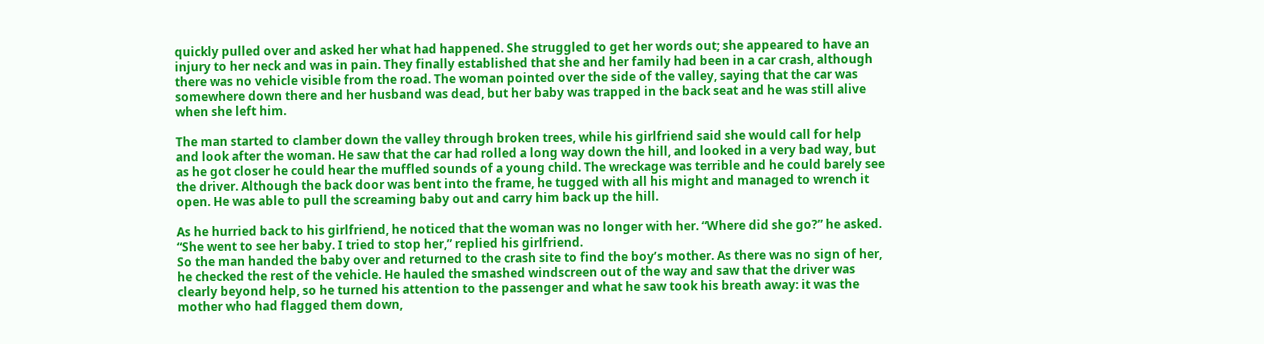quickly pulled over and asked her what had happened. She struggled to get her words out; she appeared to have an injury to her neck and was in pain. They finally established that she and her family had been in a car crash, although there was no vehicle visible from the road. The woman pointed over the side of the valley, saying that the car was somewhere down there and her husband was dead, but her baby was trapped in the back seat and he was still alive when she left him.

The man started to clamber down the valley through broken trees, while his girlfriend said she would call for help and look after the woman. He saw that the car had rolled a long way down the hill, and looked in a very bad way, but as he got closer he could hear the muffled sounds of a young child. The wreckage was terrible and he could barely see the driver. Although the back door was bent into the frame, he tugged with all his might and managed to wrench it open. He was able to pull the screaming baby out and carry him back up the hill.

As he hurried back to his girlfriend, he noticed that the woman was no longer with her. “Where did she go?” he asked.
“She went to see her baby. I tried to stop her,” replied his girlfriend.
So the man handed the baby over and returned to the crash site to find the boy’s mother. As there was no sign of her, he checked the rest of the vehicle. He hauled the smashed windscreen out of the way and saw that the driver was clearly beyond help, so he turned his attention to the passenger and what he saw took his breath away: it was the mother who had flagged them down,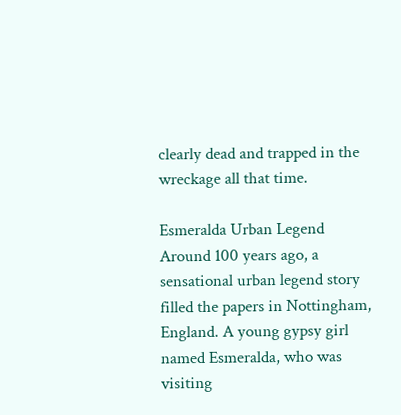clearly dead and trapped in the wreckage all that time.

Esmeralda Urban Legend
Around 100 years ago, a sensational urban legend story filled the papers in Nottingham, England. A young gypsy girl named Esmeralda, who was visiting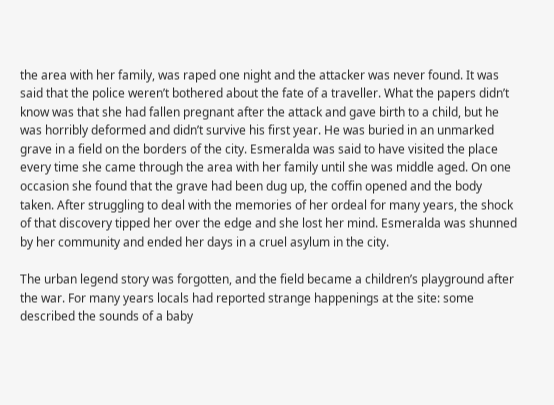the area with her family, was raped one night and the attacker was never found. It was said that the police weren’t bothered about the fate of a traveller. What the papers didn’t know was that she had fallen pregnant after the attack and gave birth to a child, but he was horribly deformed and didn’t survive his first year. He was buried in an unmarked grave in a field on the borders of the city. Esmeralda was said to have visited the place every time she came through the area with her family until she was middle aged. On one occasion she found that the grave had been dug up, the coffin opened and the body taken. After struggling to deal with the memories of her ordeal for many years, the shock of that discovery tipped her over the edge and she lost her mind. Esmeralda was shunned by her community and ended her days in a cruel asylum in the city.

The urban legend story was forgotten, and the field became a children’s playground after the war. For many years locals had reported strange happenings at the site: some described the sounds of a baby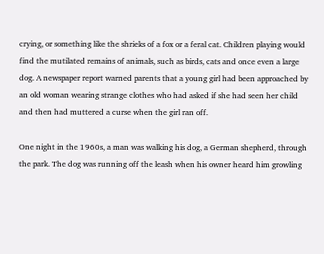crying, or something like the shrieks of a fox or a feral cat. Children playing would find the mutilated remains of animals, such as birds, cats and once even a large dog. A newspaper report warned parents that a young girl had been approached by an old woman wearing strange clothes who had asked if she had seen her child and then had muttered a curse when the girl ran off.

One night in the 1960s, a man was walking his dog, a German shepherd, through the park. The dog was running off the leash when his owner heard him growling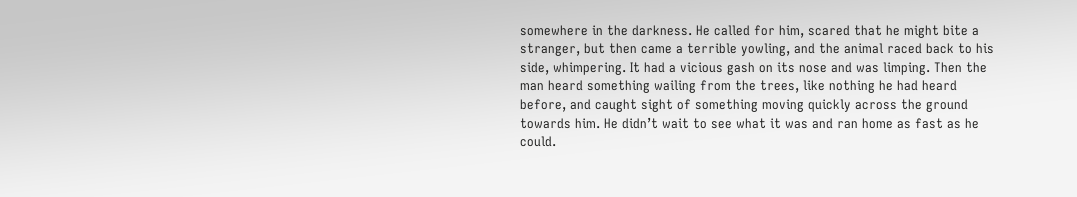somewhere in the darkness. He called for him, scared that he might bite a stranger, but then came a terrible yowling, and the animal raced back to his side, whimpering. It had a vicious gash on its nose and was limping. Then the man heard something wailing from the trees, like nothing he had heard before, and caught sight of something moving quickly across the ground towards him. He didn’t wait to see what it was and ran home as fast as he could.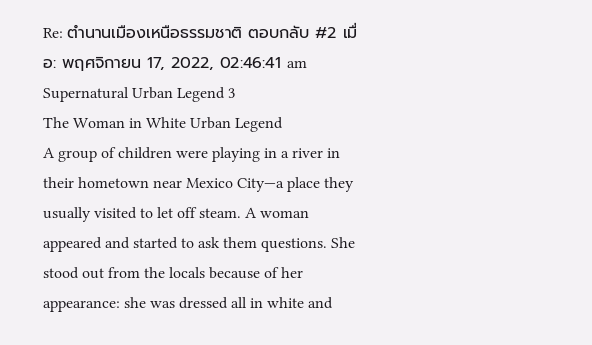Re: ตำนานเมืองเหนือธรรมชาติ ตอบกลับ #2 เมื่อ: พฤศจิกายน 17, 2022, 02:46:41 am
Supernatural Urban Legend 3
The Woman in White Urban Legend
A group of children were playing in a river in their hometown near Mexico City—a place they usually visited to let off steam. A woman appeared and started to ask them questions. She stood out from the locals because of her appearance: she was dressed all in white and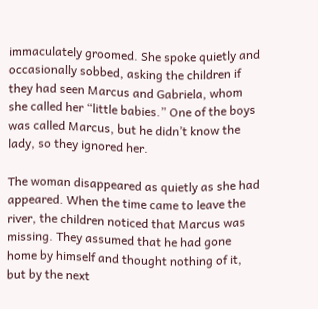immaculately groomed. She spoke quietly and occasionally sobbed, asking the children if they had seen Marcus and Gabriela, whom she called her “little babies.” One of the boys was called Marcus, but he didn’t know the lady, so they ignored her.

The woman disappeared as quietly as she had appeared. When the time came to leave the river, the children noticed that Marcus was missing. They assumed that he had gone home by himself and thought nothing of it, but by the next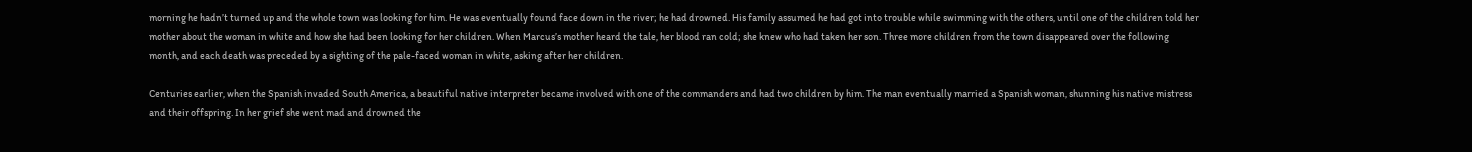morning he hadn’t turned up and the whole town was looking for him. He was eventually found face down in the river; he had drowned. His family assumed he had got into trouble while swimming with the others, until one of the children told her mother about the woman in white and how she had been looking for her children. When Marcus’s mother heard the tale, her blood ran cold; she knew who had taken her son. Three more children from the town disappeared over the following month, and each death was preceded by a sighting of the pale-faced woman in white, asking after her children.

Centuries earlier, when the Spanish invaded South America, a beautiful native interpreter became involved with one of the commanders and had two children by him. The man eventually married a Spanish woman, shunning his native mistress and their offspring. In her grief she went mad and drowned the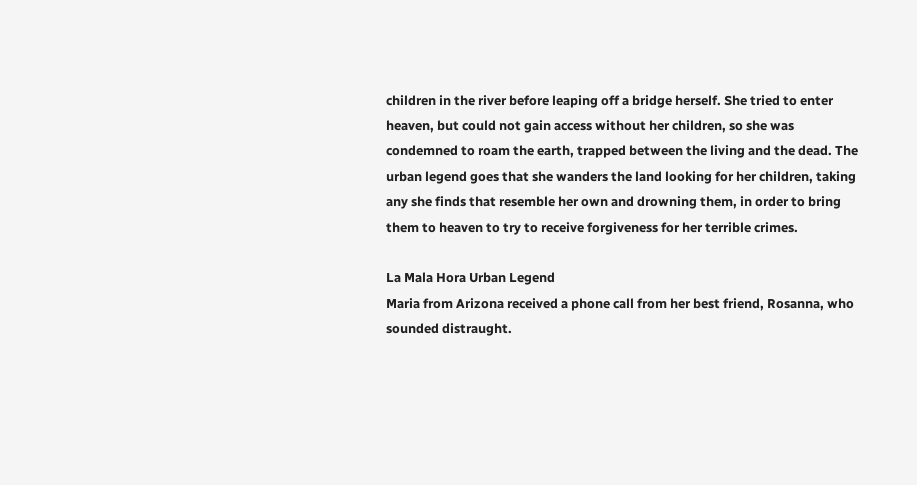children in the river before leaping off a bridge herself. She tried to enter heaven, but could not gain access without her children, so she was condemned to roam the earth, trapped between the living and the dead. The urban legend goes that she wanders the land looking for her children, taking any she finds that resemble her own and drowning them, in order to bring them to heaven to try to receive forgiveness for her terrible crimes.

La Mala Hora Urban Legend
Maria from Arizona received a phone call from her best friend, Rosanna, who sounded distraught.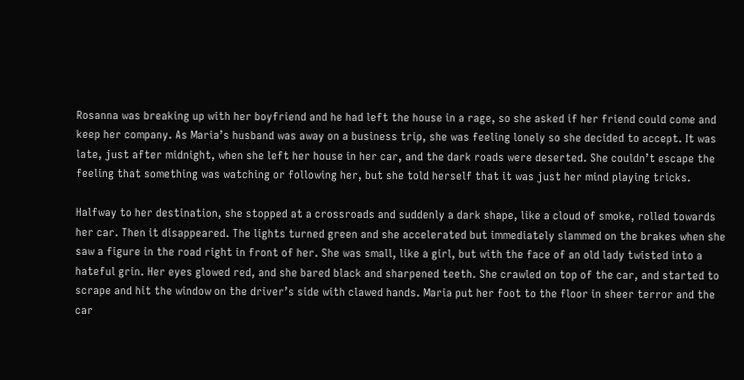Rosanna was breaking up with her boyfriend and he had left the house in a rage, so she asked if her friend could come and keep her company. As Maria’s husband was away on a business trip, she was feeling lonely so she decided to accept. It was late, just after midnight, when she left her house in her car, and the dark roads were deserted. She couldn’t escape the feeling that something was watching or following her, but she told herself that it was just her mind playing tricks.

Halfway to her destination, she stopped at a crossroads and suddenly a dark shape, like a cloud of smoke, rolled towards her car. Then it disappeared. The lights turned green and she accelerated but immediately slammed on the brakes when she saw a figure in the road right in front of her. She was small, like a girl, but with the face of an old lady twisted into a hateful grin. Her eyes glowed red, and she bared black and sharpened teeth. She crawled on top of the car, and started to scrape and hit the window on the driver’s side with clawed hands. Maria put her foot to the floor in sheer terror and the car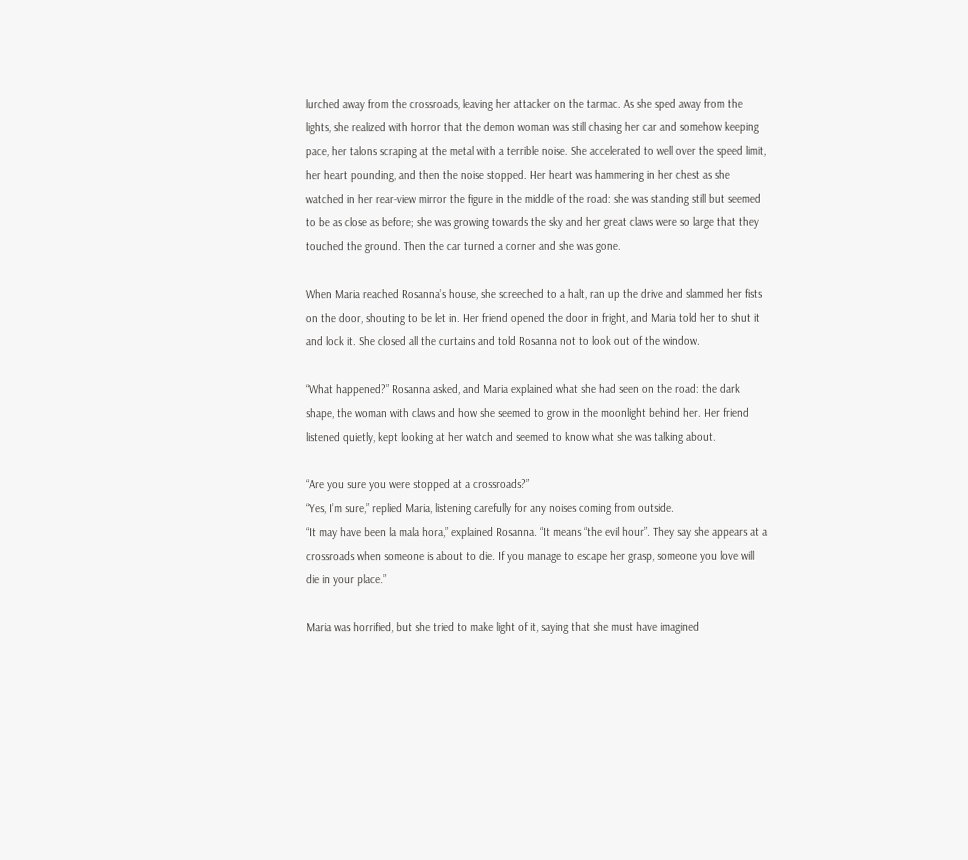lurched away from the crossroads, leaving her attacker on the tarmac. As she sped away from the lights, she realized with horror that the demon woman was still chasing her car and somehow keeping pace, her talons scraping at the metal with a terrible noise. She accelerated to well over the speed limit, her heart pounding, and then the noise stopped. Her heart was hammering in her chest as she watched in her rear-view mirror the figure in the middle of the road: she was standing still but seemed to be as close as before; she was growing towards the sky and her great claws were so large that they touched the ground. Then the car turned a corner and she was gone.

When Maria reached Rosanna’s house, she screeched to a halt, ran up the drive and slammed her fists on the door, shouting to be let in. Her friend opened the door in fright, and Maria told her to shut it and lock it. She closed all the curtains and told Rosanna not to look out of the window.

“What happened?” Rosanna asked, and Maria explained what she had seen on the road: the dark shape, the woman with claws and how she seemed to grow in the moonlight behind her. Her friend listened quietly, kept looking at her watch and seemed to know what she was talking about.

“Are you sure you were stopped at a crossroads?”
“Yes, I’m sure,” replied Maria, listening carefully for any noises coming from outside.
“It may have been la mala hora,” explained Rosanna. “It means “the evil hour”. They say she appears at a crossroads when someone is about to die. If you manage to escape her grasp, someone you love will die in your place.”

Maria was horrified, but she tried to make light of it, saying that she must have imagined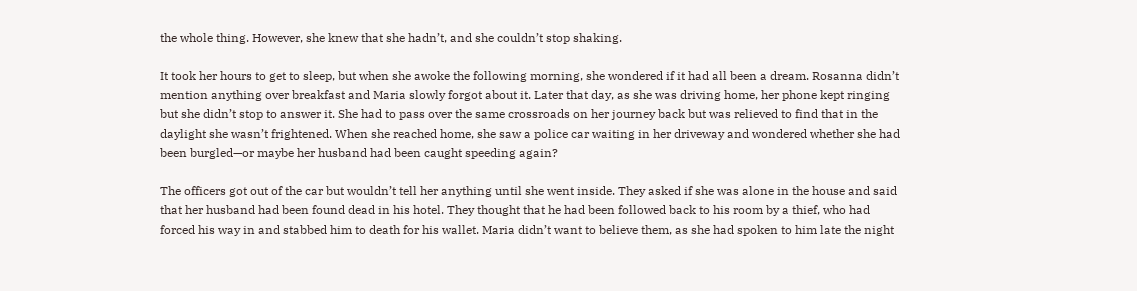the whole thing. However, she knew that she hadn’t, and she couldn’t stop shaking.

It took her hours to get to sleep, but when she awoke the following morning, she wondered if it had all been a dream. Rosanna didn’t mention anything over breakfast and Maria slowly forgot about it. Later that day, as she was driving home, her phone kept ringing but she didn’t stop to answer it. She had to pass over the same crossroads on her journey back but was relieved to find that in the daylight she wasn’t frightened. When she reached home, she saw a police car waiting in her driveway and wondered whether she had been burgled—or maybe her husband had been caught speeding again?

The officers got out of the car but wouldn’t tell her anything until she went inside. They asked if she was alone in the house and said that her husband had been found dead in his hotel. They thought that he had been followed back to his room by a thief, who had forced his way in and stabbed him to death for his wallet. Maria didn’t want to believe them, as she had spoken to him late the night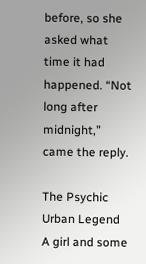before, so she asked what time it had happened. “Not long after midnight,” came the reply.

The Psychic Urban Legend
A girl and some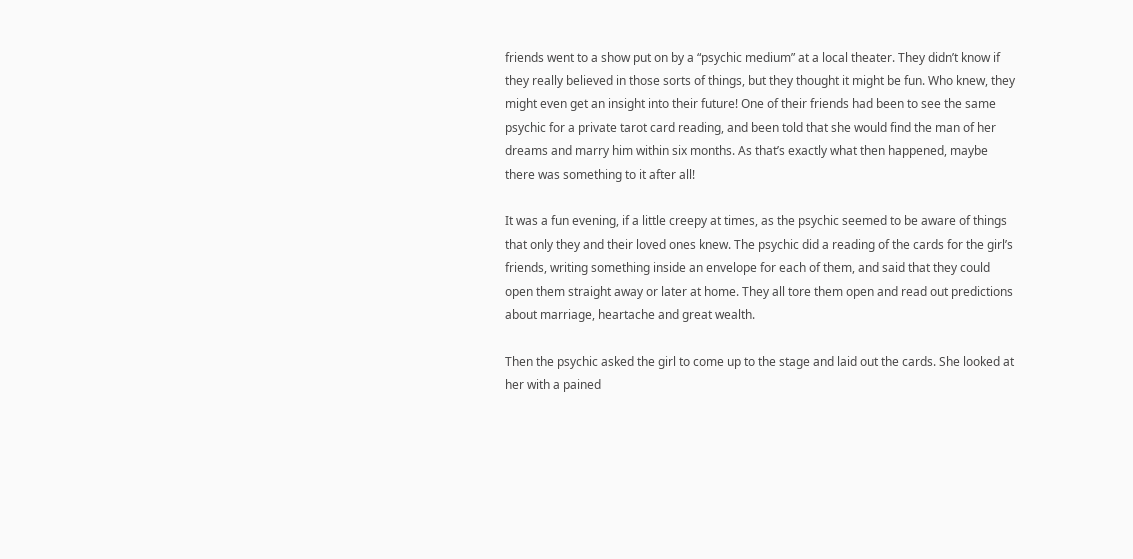friends went to a show put on by a “psychic medium” at a local theater. They didn’t know if they really believed in those sorts of things, but they thought it might be fun. Who knew, they might even get an insight into their future! One of their friends had been to see the same psychic for a private tarot card reading, and been told that she would find the man of her dreams and marry him within six months. As that’s exactly what then happened, maybe there was something to it after all!

It was a fun evening, if a little creepy at times, as the psychic seemed to be aware of things that only they and their loved ones knew. The psychic did a reading of the cards for the girl’s friends, writing something inside an envelope for each of them, and said that they could open them straight away or later at home. They all tore them open and read out predictions about marriage, heartache and great wealth.

Then the psychic asked the girl to come up to the stage and laid out the cards. She looked at her with a pained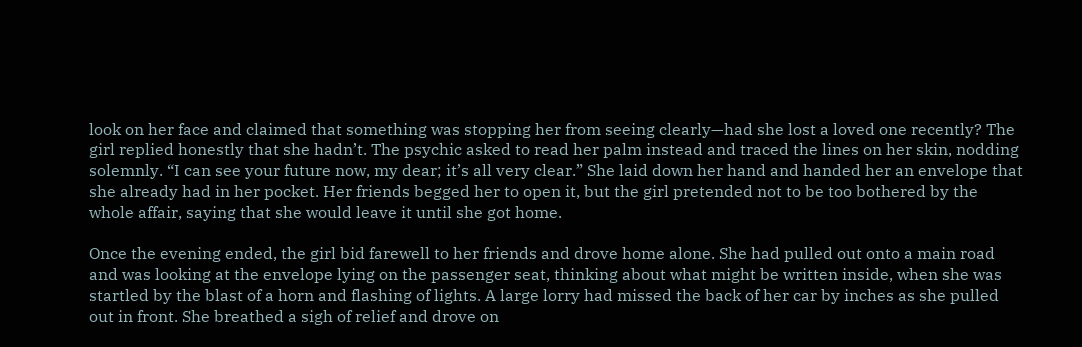look on her face and claimed that something was stopping her from seeing clearly—had she lost a loved one recently? The girl replied honestly that she hadn’t. The psychic asked to read her palm instead and traced the lines on her skin, nodding solemnly. “I can see your future now, my dear; it’s all very clear.” She laid down her hand and handed her an envelope that she already had in her pocket. Her friends begged her to open it, but the girl pretended not to be too bothered by the whole affair, saying that she would leave it until she got home.

Once the evening ended, the girl bid farewell to her friends and drove home alone. She had pulled out onto a main road and was looking at the envelope lying on the passenger seat, thinking about what might be written inside, when she was startled by the blast of a horn and flashing of lights. A large lorry had missed the back of her car by inches as she pulled out in front. She breathed a sigh of relief and drove on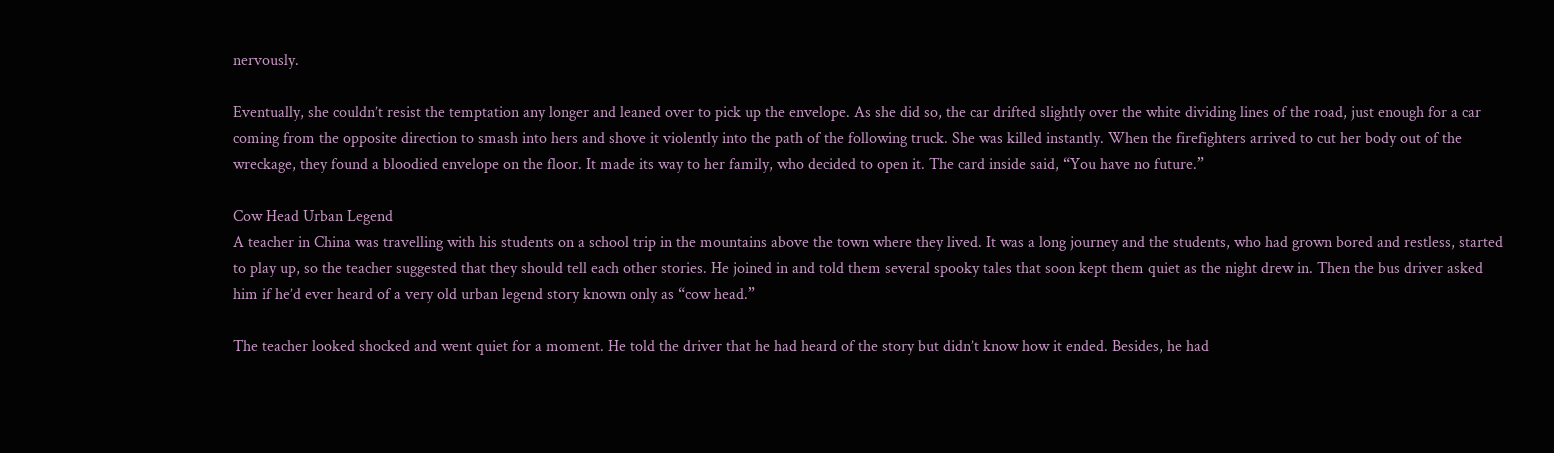nervously.

Eventually, she couldn’t resist the temptation any longer and leaned over to pick up the envelope. As she did so, the car drifted slightly over the white dividing lines of the road, just enough for a car coming from the opposite direction to smash into hers and shove it violently into the path of the following truck. She was killed instantly. When the firefighters arrived to cut her body out of the wreckage, they found a bloodied envelope on the floor. It made its way to her family, who decided to open it. The card inside said, “You have no future.”

Cow Head Urban Legend
A teacher in China was travelling with his students on a school trip in the mountains above the town where they lived. It was a long journey and the students, who had grown bored and restless, started to play up, so the teacher suggested that they should tell each other stories. He joined in and told them several spooky tales that soon kept them quiet as the night drew in. Then the bus driver asked him if he’d ever heard of a very old urban legend story known only as “cow head.”

The teacher looked shocked and went quiet for a moment. He told the driver that he had heard of the story but didn’t know how it ended. Besides, he had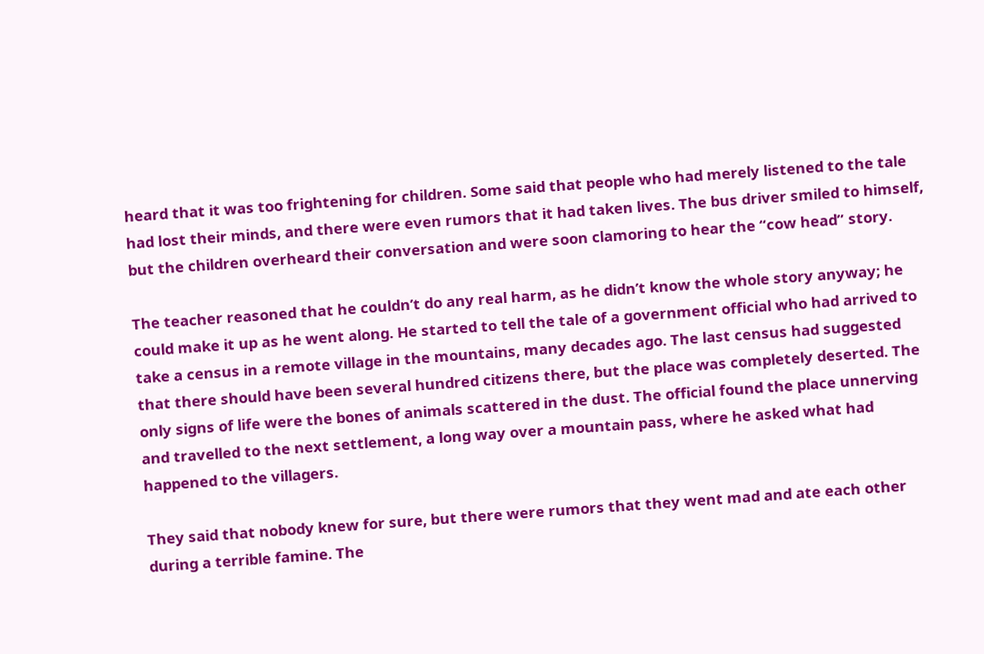heard that it was too frightening for children. Some said that people who had merely listened to the tale had lost their minds, and there were even rumors that it had taken lives. The bus driver smiled to himself, but the children overheard their conversation and were soon clamoring to hear the “cow head” story.

The teacher reasoned that he couldn’t do any real harm, as he didn’t know the whole story anyway; he could make it up as he went along. He started to tell the tale of a government official who had arrived to take a census in a remote village in the mountains, many decades ago. The last census had suggested that there should have been several hundred citizens there, but the place was completely deserted. The only signs of life were the bones of animals scattered in the dust. The official found the place unnerving and travelled to the next settlement, a long way over a mountain pass, where he asked what had happened to the villagers.

They said that nobody knew for sure, but there were rumors that they went mad and ate each other during a terrible famine. The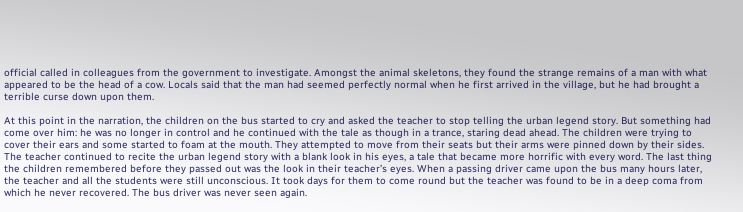official called in colleagues from the government to investigate. Amongst the animal skeletons, they found the strange remains of a man with what appeared to be the head of a cow. Locals said that the man had seemed perfectly normal when he first arrived in the village, but he had brought a terrible curse down upon them.

At this point in the narration, the children on the bus started to cry and asked the teacher to stop telling the urban legend story. But something had come over him: he was no longer in control and he continued with the tale as though in a trance, staring dead ahead. The children were trying to cover their ears and some started to foam at the mouth. They attempted to move from their seats but their arms were pinned down by their sides. The teacher continued to recite the urban legend story with a blank look in his eyes, a tale that became more horrific with every word. The last thing the children remembered before they passed out was the look in their teacher’s eyes. When a passing driver came upon the bus many hours later, the teacher and all the students were still unconscious. It took days for them to come round but the teacher was found to be in a deep coma from which he never recovered. The bus driver was never seen again.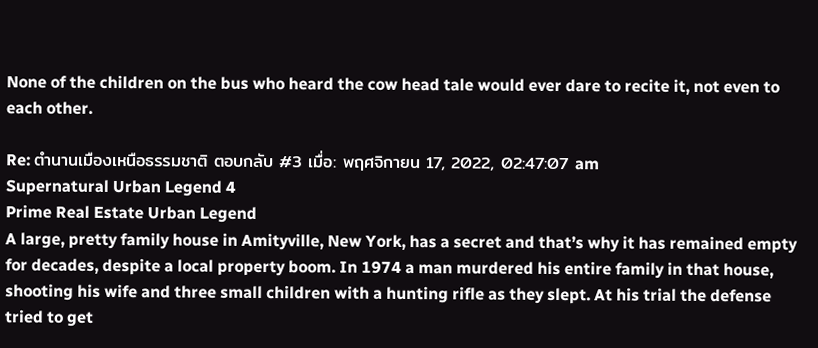None of the children on the bus who heard the cow head tale would ever dare to recite it, not even to each other.

Re: ตำนานเมืองเหนือธรรมชาติ ตอบกลับ #3 เมื่อ: พฤศจิกายน 17, 2022, 02:47:07 am
Supernatural Urban Legend 4
Prime Real Estate Urban Legend
A large, pretty family house in Amityville, New York, has a secret and that’s why it has remained empty for decades, despite a local property boom. In 1974 a man murdered his entire family in that house, shooting his wife and three small children with a hunting rifle as they slept. At his trial the defense tried to get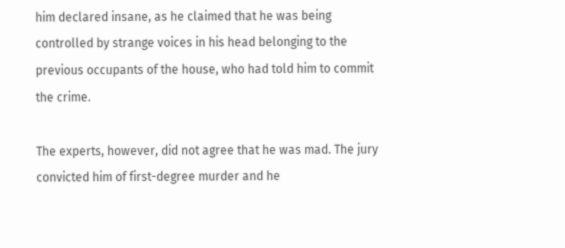him declared insane, as he claimed that he was being controlled by strange voices in his head belonging to the previous occupants of the house, who had told him to commit the crime.

The experts, however, did not agree that he was mad. The jury convicted him of first-degree murder and he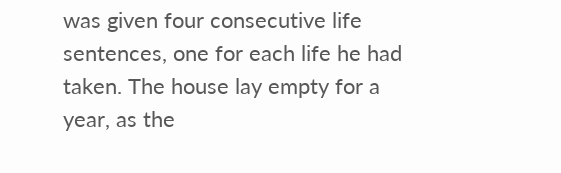was given four consecutive life sentences, one for each life he had taken. The house lay empty for a year, as the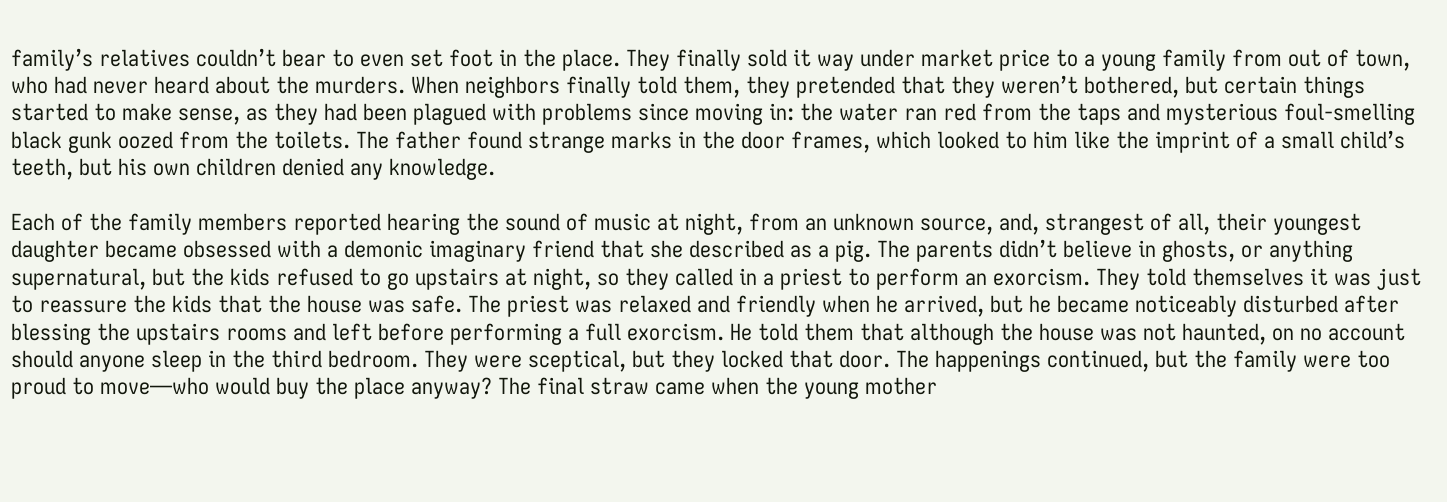family’s relatives couldn’t bear to even set foot in the place. They finally sold it way under market price to a young family from out of town, who had never heard about the murders. When neighbors finally told them, they pretended that they weren’t bothered, but certain things started to make sense, as they had been plagued with problems since moving in: the water ran red from the taps and mysterious foul-smelling black gunk oozed from the toilets. The father found strange marks in the door frames, which looked to him like the imprint of a small child’s teeth, but his own children denied any knowledge.

Each of the family members reported hearing the sound of music at night, from an unknown source, and, strangest of all, their youngest daughter became obsessed with a demonic imaginary friend that she described as a pig. The parents didn’t believe in ghosts, or anything supernatural, but the kids refused to go upstairs at night, so they called in a priest to perform an exorcism. They told themselves it was just to reassure the kids that the house was safe. The priest was relaxed and friendly when he arrived, but he became noticeably disturbed after blessing the upstairs rooms and left before performing a full exorcism. He told them that although the house was not haunted, on no account should anyone sleep in the third bedroom. They were sceptical, but they locked that door. The happenings continued, but the family were too proud to move—who would buy the place anyway? The final straw came when the young mother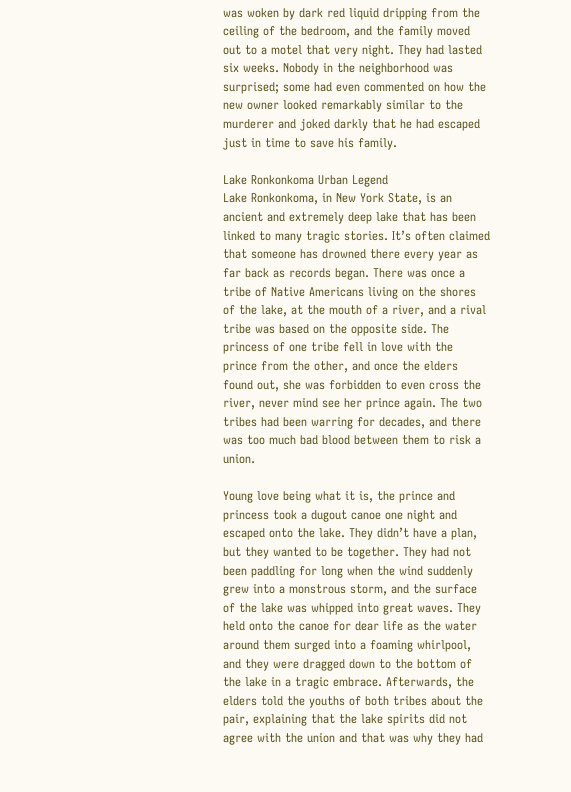was woken by dark red liquid dripping from the ceiling of the bedroom, and the family moved out to a motel that very night. They had lasted six weeks. Nobody in the neighborhood was surprised; some had even commented on how the new owner looked remarkably similar to the murderer and joked darkly that he had escaped just in time to save his family.

Lake Ronkonkoma Urban Legend
Lake Ronkonkoma, in New York State, is an ancient and extremely deep lake that has been linked to many tragic stories. It’s often claimed that someone has drowned there every year as far back as records began. There was once a tribe of Native Americans living on the shores of the lake, at the mouth of a river, and a rival tribe was based on the opposite side. The princess of one tribe fell in love with the prince from the other, and once the elders found out, she was forbidden to even cross the river, never mind see her prince again. The two tribes had been warring for decades, and there was too much bad blood between them to risk a union.

Young love being what it is, the prince and princess took a dugout canoe one night and escaped onto the lake. They didn’t have a plan, but they wanted to be together. They had not been paddling for long when the wind suddenly grew into a monstrous storm, and the surface of the lake was whipped into great waves. They held onto the canoe for dear life as the water around them surged into a foaming whirlpool, and they were dragged down to the bottom of the lake in a tragic embrace. Afterwards, the elders told the youths of both tribes about the pair, explaining that the lake spirits did not agree with the union and that was why they had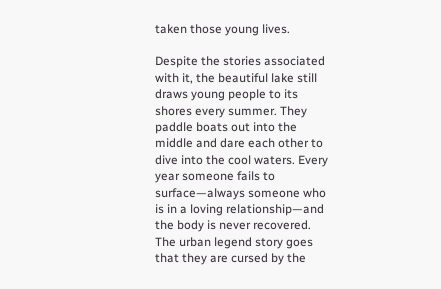taken those young lives.

Despite the stories associated with it, the beautiful lake still draws young people to its shores every summer. They paddle boats out into the middle and dare each other to dive into the cool waters. Every year someone fails to surface—always someone who is in a loving relationship—and the body is never recovered. The urban legend story goes that they are cursed by the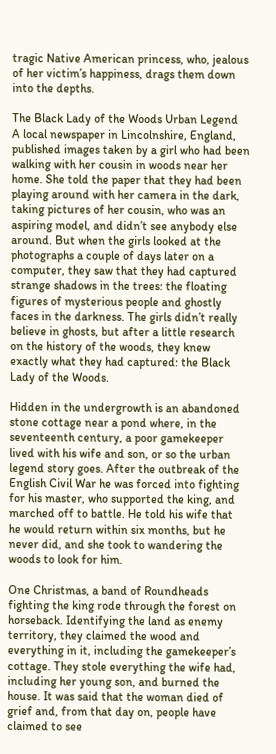tragic Native American princess, who, jealous of her victim’s happiness, drags them down into the depths.

The Black Lady of the Woods Urban Legend
A local newspaper in Lincolnshire, England, published images taken by a girl who had been walking with her cousin in woods near her home. She told the paper that they had been playing around with her camera in the dark, taking pictures of her cousin, who was an aspiring model, and didn’t see anybody else around. But when the girls looked at the photographs a couple of days later on a computer, they saw that they had captured strange shadows in the trees: the floating figures of mysterious people and ghostly faces in the darkness. The girls didn’t really believe in ghosts, but after a little research on the history of the woods, they knew exactly what they had captured: the Black Lady of the Woods.

Hidden in the undergrowth is an abandoned stone cottage near a pond where, in the seventeenth century, a poor gamekeeper lived with his wife and son, or so the urban legend story goes. After the outbreak of the English Civil War he was forced into fighting for his master, who supported the king, and marched off to battle. He told his wife that he would return within six months, but he never did, and she took to wandering the woods to look for him.

One Christmas, a band of Roundheads fighting the king rode through the forest on horseback. Identifying the land as enemy territory, they claimed the wood and everything in it, including the gamekeeper’s cottage. They stole everything the wife had, including her young son, and burned the house. It was said that the woman died of grief and, from that day on, people have claimed to see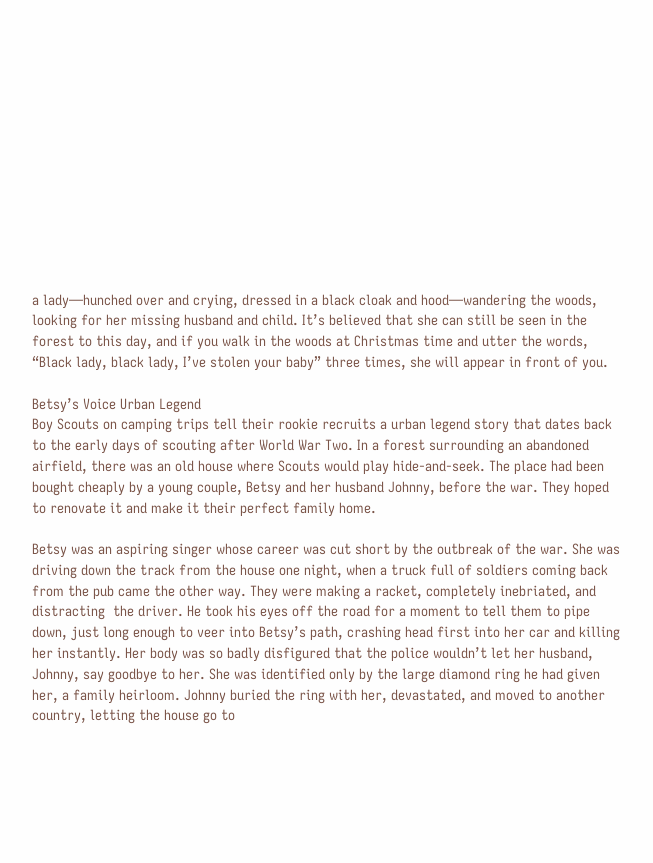a lady—hunched over and crying, dressed in a black cloak and hood—wandering the woods, looking for her missing husband and child. It’s believed that she can still be seen in the forest to this day, and if you walk in the woods at Christmas time and utter the words, “Black lady, black lady, I’ve stolen your baby” three times, she will appear in front of you.

Betsy’s Voice Urban Legend
Boy Scouts on camping trips tell their rookie recruits a urban legend story that dates back to the early days of scouting after World War Two. In a forest surrounding an abandoned airfield, there was an old house where Scouts would play hide-and-seek. The place had been bought cheaply by a young couple, Betsy and her husband Johnny, before the war. They hoped to renovate it and make it their perfect family home.

Betsy was an aspiring singer whose career was cut short by the outbreak of the war. She was driving down the track from the house one night, when a truck full of soldiers coming back from the pub came the other way. They were making a racket, completely inebriated, and distracting  the driver. He took his eyes off the road for a moment to tell them to pipe down, just long enough to veer into Betsy’s path, crashing head first into her car and killing her instantly. Her body was so badly disfigured that the police wouldn’t let her husband, Johnny, say goodbye to her. She was identified only by the large diamond ring he had given her, a family heirloom. Johnny buried the ring with her, devastated, and moved to another country, letting the house go to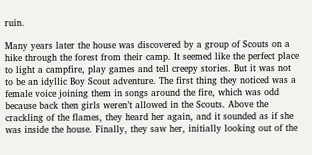ruin.

Many years later the house was discovered by a group of Scouts on a hike through the forest from their camp. It seemed like the perfect place to light a campfire, play games and tell creepy stories. But it was not to be an idyllic Boy Scout adventure. The first thing they noticed was a female voice joining them in songs around the fire, which was odd because back then girls weren’t allowed in the Scouts. Above the crackling of the flames, they heard her again, and it sounded as if she was inside the house. Finally, they saw her, initially looking out of the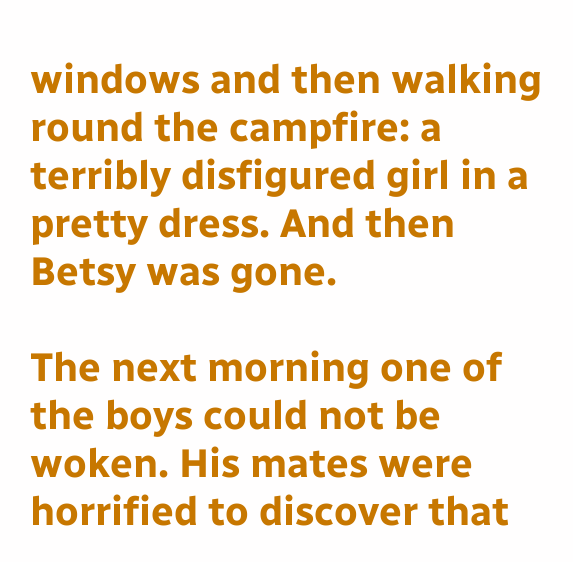windows and then walking round the campfire: a terribly disfigured girl in a pretty dress. And then Betsy was gone.

The next morning one of the boys could not be woken. His mates were horrified to discover that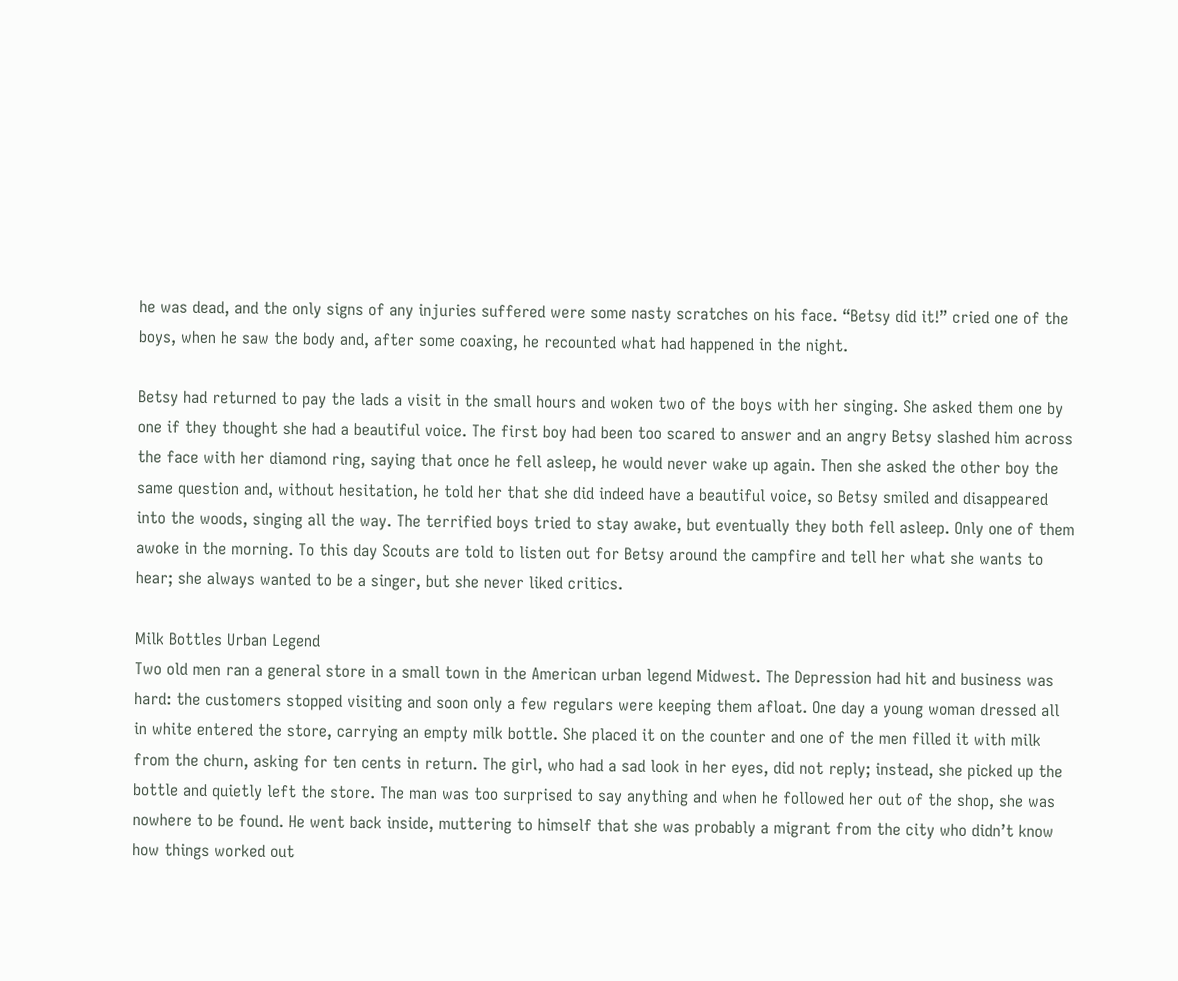he was dead, and the only signs of any injuries suffered were some nasty scratches on his face. “Betsy did it!” cried one of the boys, when he saw the body and, after some coaxing, he recounted what had happened in the night.

Betsy had returned to pay the lads a visit in the small hours and woken two of the boys with her singing. She asked them one by one if they thought she had a beautiful voice. The first boy had been too scared to answer and an angry Betsy slashed him across the face with her diamond ring, saying that once he fell asleep, he would never wake up again. Then she asked the other boy the same question and, without hesitation, he told her that she did indeed have a beautiful voice, so Betsy smiled and disappeared into the woods, singing all the way. The terrified boys tried to stay awake, but eventually they both fell asleep. Only one of them awoke in the morning. To this day Scouts are told to listen out for Betsy around the campfire and tell her what she wants to hear; she always wanted to be a singer, but she never liked critics.

Milk Bottles Urban Legend
Two old men ran a general store in a small town in the American urban legend Midwest. The Depression had hit and business was hard: the customers stopped visiting and soon only a few regulars were keeping them afloat. One day a young woman dressed all in white entered the store, carrying an empty milk bottle. She placed it on the counter and one of the men filled it with milk from the churn, asking for ten cents in return. The girl, who had a sad look in her eyes, did not reply; instead, she picked up the bottle and quietly left the store. The man was too surprised to say anything and when he followed her out of the shop, she was nowhere to be found. He went back inside, muttering to himself that she was probably a migrant from the city who didn’t know how things worked out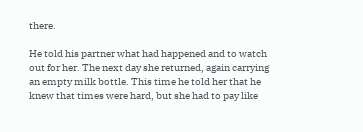there.

He told his partner what had happened and to watch out for her. The next day she returned, again carrying an empty milk bottle. This time he told her that he knew that times were hard, but she had to pay like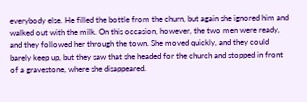everybody else. He filled the bottle from the churn, but again she ignored him and walked out with the milk. On this occasion, however, the two men were ready, and they followed her through the town. She moved quickly, and they could barely keep up, but they saw that she headed for the church and stopped in front of a gravestone, where she disappeared.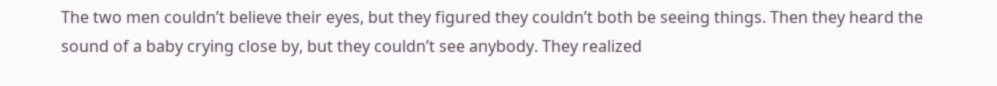The two men couldn’t believe their eyes, but they figured they couldn’t both be seeing things. Then they heard the sound of a baby crying close by, but they couldn’t see anybody. They realized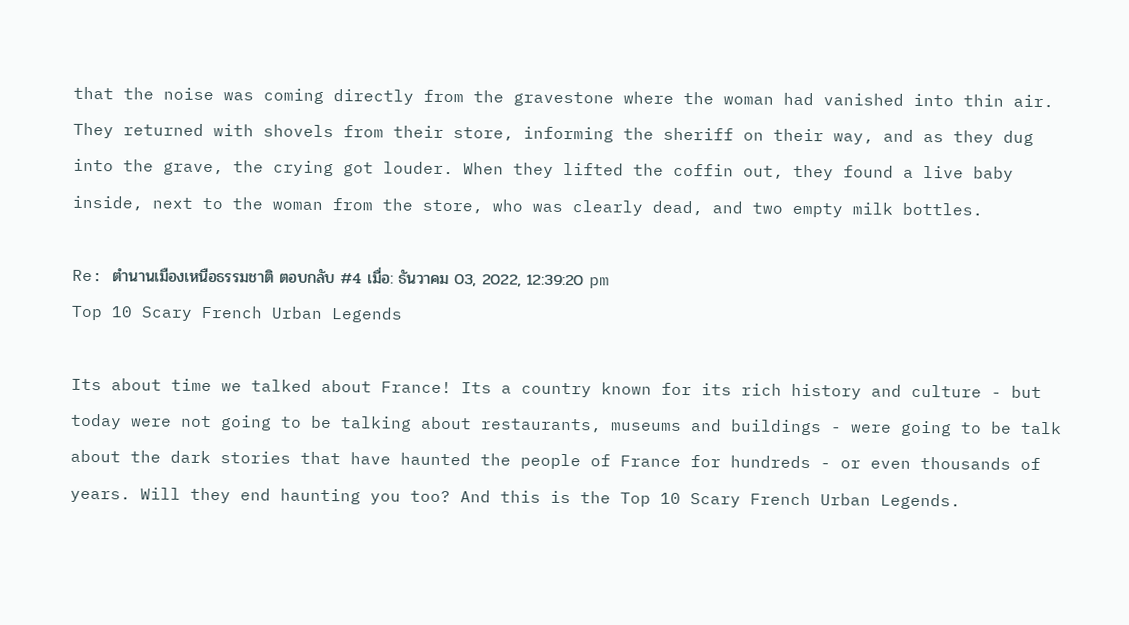that the noise was coming directly from the gravestone where the woman had vanished into thin air. They returned with shovels from their store, informing the sheriff on their way, and as they dug into the grave, the crying got louder. When they lifted the coffin out, they found a live baby inside, next to the woman from the store, who was clearly dead, and two empty milk bottles.

Re: ตำนานเมืองเหนือธรรมชาติ ตอบกลับ #4 เมื่อ: ธันวาคม 03, 2022, 12:39:20 pm
Top 10 Scary French Urban Legends

Its about time we talked about France! Its a country known for its rich history and culture - but today were not going to be talking about restaurants, museums and buildings - were going to be talk about the dark stories that have haunted the people of France for hundreds - or even thousands of years. Will they end haunting you too? And this is the Top 10 Scary French Urban Legends.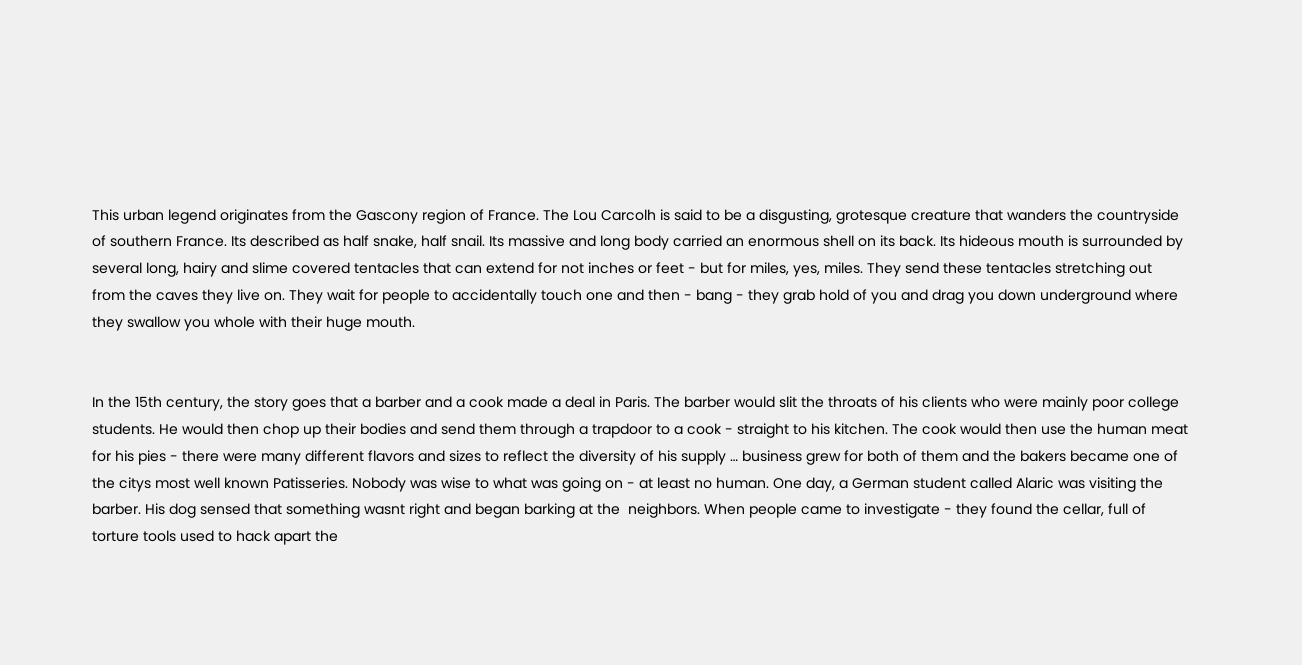This urban legend originates from the Gascony region of France. The Lou Carcolh is said to be a disgusting, grotesque creature that wanders the countryside of southern France. Its described as half snake, half snail. Its massive and long body carried an enormous shell on its back. Its hideous mouth is surrounded by several long, hairy and slime covered tentacles that can extend for not inches or feet - but for miles, yes, miles. They send these tentacles stretching out from the caves they live on. They wait for people to accidentally touch one and then - bang - they grab hold of you and drag you down underground where they swallow you whole with their huge mouth.


In the 15th century, the story goes that a barber and a cook made a deal in Paris. The barber would slit the throats of his clients who were mainly poor college students. He would then chop up their bodies and send them through a trapdoor to a cook - straight to his kitchen. The cook would then use the human meat for his pies - there were many different flavors and sizes to reflect the diversity of his supply … business grew for both of them and the bakers became one of the citys most well known Patisseries. Nobody was wise to what was going on - at least no human. One day, a German student called Alaric was visiting the barber. His dog sensed that something wasnt right and began barking at the  neighbors. When people came to investigate - they found the cellar, full of torture tools used to hack apart the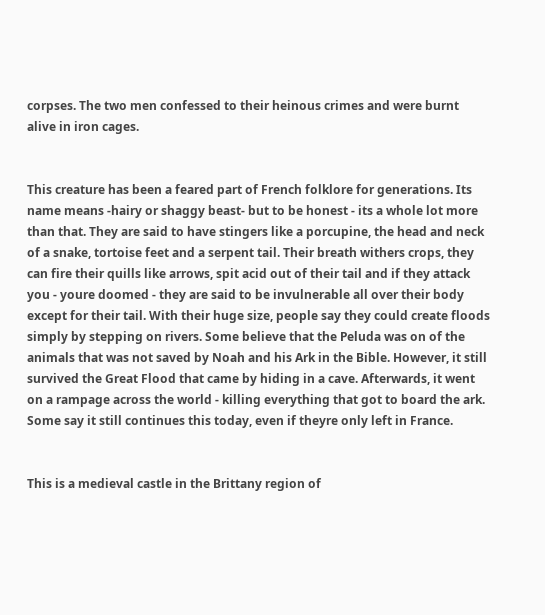corpses. The two men confessed to their heinous crimes and were burnt alive in iron cages.


This creature has been a feared part of French folklore for generations. Its name means -hairy or shaggy beast- but to be honest - its a whole lot more than that. They are said to have stingers like a porcupine, the head and neck of a snake, tortoise feet and a serpent tail. Their breath withers crops, they can fire their quills like arrows, spit acid out of their tail and if they attack you - youre doomed - they are said to be invulnerable all over their body except for their tail. With their huge size, people say they could create floods simply by stepping on rivers. Some believe that the Peluda was on of the animals that was not saved by Noah and his Ark in the Bible. However, it still survived the Great Flood that came by hiding in a cave. Afterwards, it went on a rampage across the world - killing everything that got to board the ark. Some say it still continues this today, even if theyre only left in France.


This is a medieval castle in the Brittany region of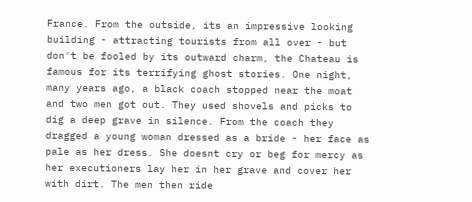France. From the outside, its an impressive looking building - attracting tourists from all over - but don't be fooled by its outward charm, the Chateau is famous for its terrifying ghost stories. One night, many years ago, a black coach stopped near the moat and two men got out. They used shovels and picks to dig a deep grave in silence. From the coach they dragged a young woman dressed as a bride - her face as pale as her dress. She doesnt cry or beg for mercy as her executioners lay her in her grave and cover her with dirt. The men then ride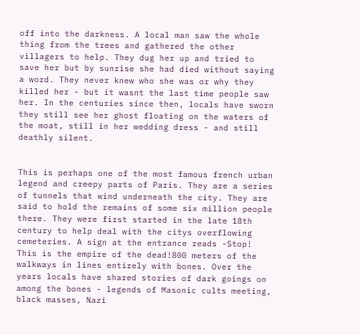off into the darkness. A local man saw the whole thing from the trees and gathered the other villagers to help. They dug her up and tried to save her but by sunrise she had died without saying a word. They never knew who she was or why they killed her - but it wasnt the last time people saw her. In the centuries since then, locals have sworn they still see her ghost floating on the waters of the moat, still in her wedding dress - and still deathly silent.


This is perhaps one of the most famous french urban legend and creepy parts of Paris. They are a series of tunnels that wind underneath the city. They are said to hold the remains of some six million people there. They were first started in the late 18th century to help deal with the citys overflowing cemeteries. A sign at the entrance reads -Stop! This is the empire of the dead!800 meters of the walkways in lines entirely with bones. Over the years locals have shared stories of dark goings on among the bones - legends of Masonic cults meeting, black masses, Nazi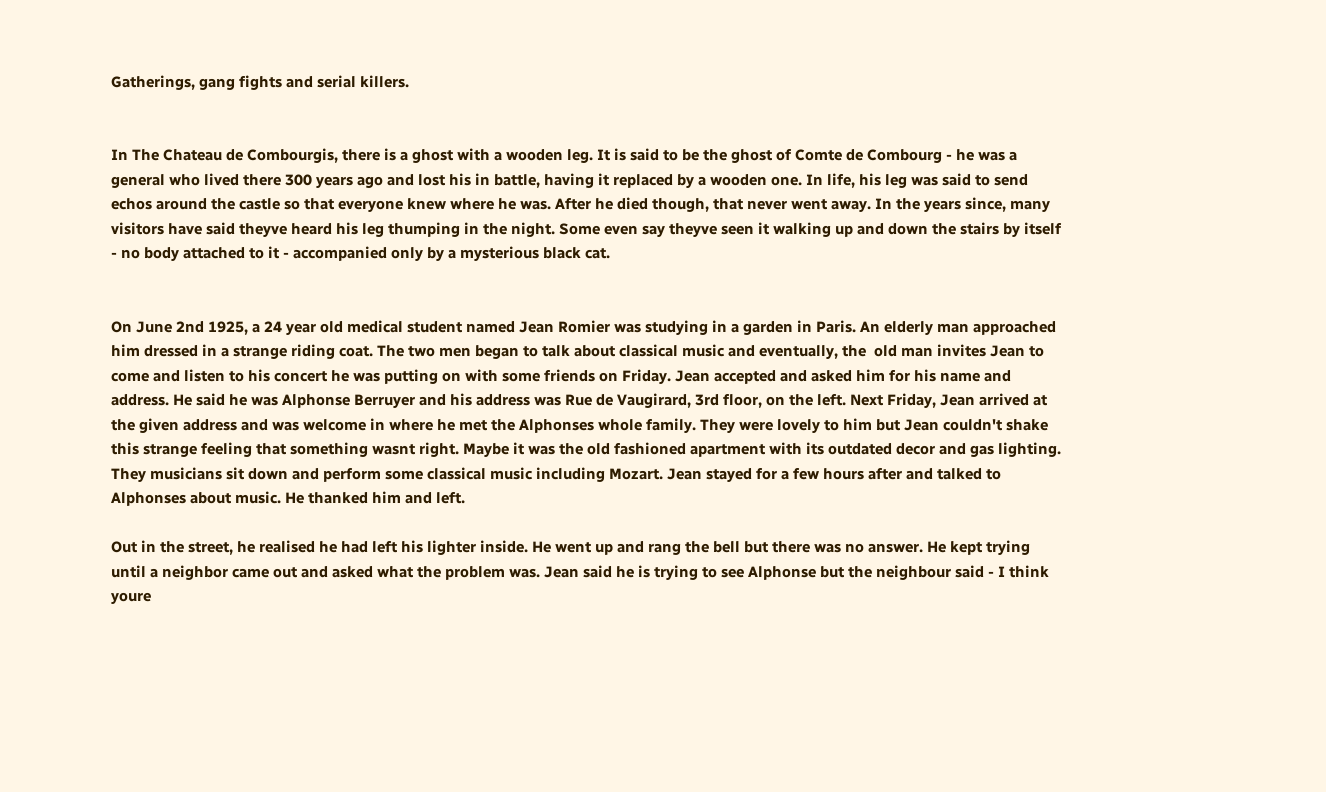Gatherings, gang fights and serial killers.


In The Chateau de Combourgis, there is a ghost with a wooden leg. It is said to be the ghost of Comte de Combourg - he was a general who lived there 300 years ago and lost his in battle, having it replaced by a wooden one. In life, his leg was said to send echos around the castle so that everyone knew where he was. After he died though, that never went away. In the years since, many visitors have said theyve heard his leg thumping in the night. Some even say theyve seen it walking up and down the stairs by itself - no body attached to it - accompanied only by a mysterious black cat.


On June 2nd 1925, a 24 year old medical student named Jean Romier was studying in a garden in Paris. An elderly man approached him dressed in a strange riding coat. The two men began to talk about classical music and eventually, the  old man invites Jean to come and listen to his concert he was putting on with some friends on Friday. Jean accepted and asked him for his name and address. He said he was Alphonse Berruyer and his address was Rue de Vaugirard, 3rd floor, on the left. Next Friday, Jean arrived at the given address and was welcome in where he met the Alphonses whole family. They were lovely to him but Jean couldn't shake this strange feeling that something wasnt right. Maybe it was the old fashioned apartment with its outdated decor and gas lighting. They musicians sit down and perform some classical music including Mozart. Jean stayed for a few hours after and talked to Alphonses about music. He thanked him and left.

Out in the street, he realised he had left his lighter inside. He went up and rang the bell but there was no answer. He kept trying until a neighbor came out and asked what the problem was. Jean said he is trying to see Alphonse but the neighbour said - I think youre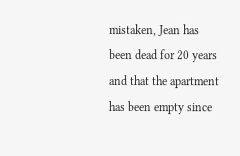mistaken, Jean has been dead for 20 years and that the apartment has been empty since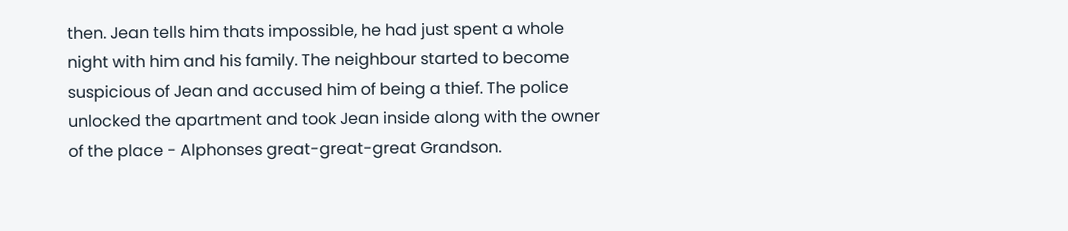then. Jean tells him thats impossible, he had just spent a whole night with him and his family. The neighbour started to become suspicious of Jean and accused him of being a thief. The police unlocked the apartment and took Jean inside along with the owner of the place - Alphonses great-great-great Grandson.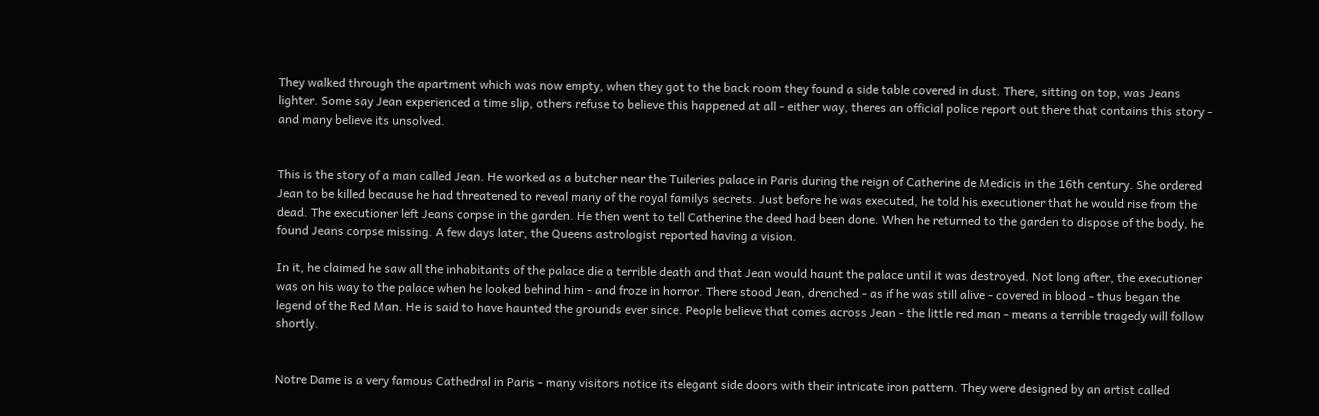They walked through the apartment which was now empty, when they got to the back room they found a side table covered in dust. There, sitting on top, was Jeans lighter. Some say Jean experienced a time slip, others refuse to believe this happened at all - either way, theres an official police report out there that contains this story - and many believe its unsolved.


This is the story of a man called Jean. He worked as a butcher near the Tuileries palace in Paris during the reign of Catherine de Medicis in the 16th century. She ordered Jean to be killed because he had threatened to reveal many of the royal familys secrets. Just before he was executed, he told his executioner that he would rise from the dead. The executioner left Jeans corpse in the garden. He then went to tell Catherine the deed had been done. When he returned to the garden to dispose of the body, he found Jeans corpse missing. A few days later, the Queens astrologist reported having a vision.

In it, he claimed he saw all the inhabitants of the palace die a terrible death and that Jean would haunt the palace until it was destroyed. Not long after, the executioner was on his way to the palace when he looked behind him - and froze in horror. There stood Jean, drenched - as if he was still alive - covered in blood - thus began the legend of the Red Man. He is said to have haunted the grounds ever since. People believe that comes across Jean - the little red man - means a terrible tragedy will follow shortly.


Notre Dame is a very famous Cathedral in Paris - many visitors notice its elegant side doors with their intricate iron pattern. They were designed by an artist called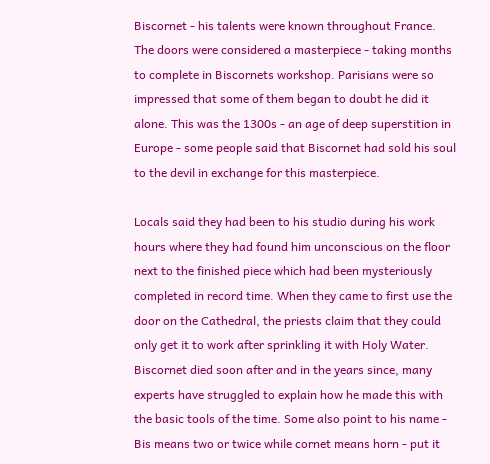Biscornet - his talents were known throughout France. The doors were considered a masterpiece - taking months to complete in Biscornets workshop. Parisians were so impressed that some of them began to doubt he did it alone. This was the 1300s - an age of deep superstition in Europe - some people said that Biscornet had sold his soul to the devil in exchange for this masterpiece.

Locals said they had been to his studio during his work hours where they had found him unconscious on the floor next to the finished piece which had been mysteriously completed in record time. When they came to first use the door on the Cathedral, the priests claim that they could only get it to work after sprinkling it with Holy Water. Biscornet died soon after and in the years since, many experts have struggled to explain how he made this with the basic tools of the time. Some also point to his name - Bis means two or twice while cornet means horn - put it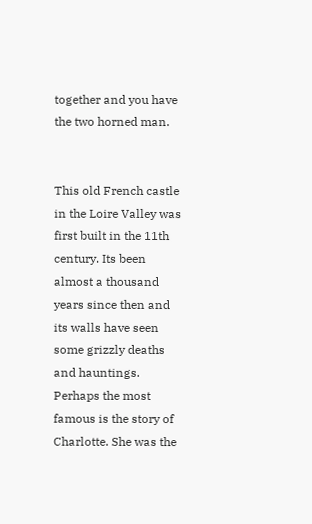together and you have the two horned man.


This old French castle in the Loire Valley was first built in the 11th century. Its been almost a thousand years since then and its walls have seen some grizzly deaths and hauntings. Perhaps the most famous is the story of Charlotte. She was the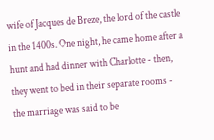wife of Jacques de Breze, the lord of the castle in the 1400s. One night, he came home after a hunt and had dinner with Charlotte - then, they went to bed in their separate rooms - the marriage was said to be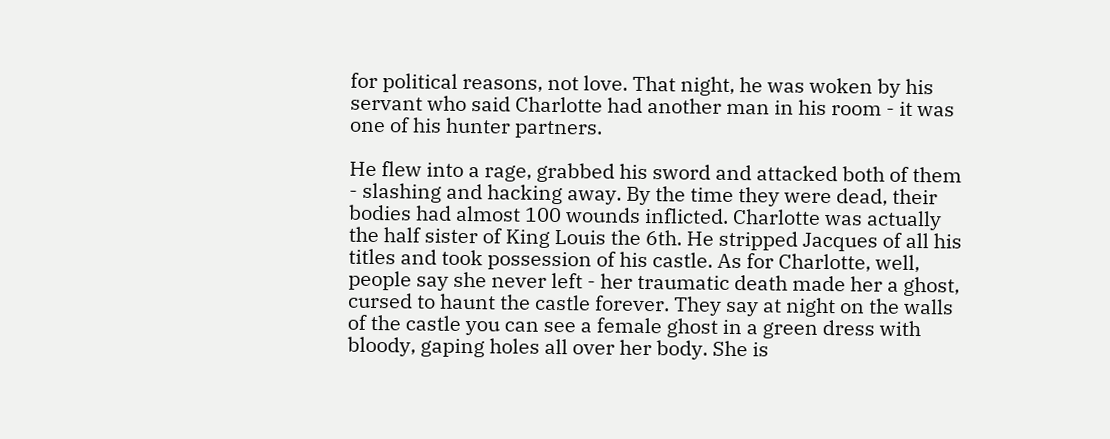for political reasons, not love. That night, he was woken by his servant who said Charlotte had another man in his room - it was one of his hunter partners.

He flew into a rage, grabbed his sword and attacked both of them - slashing and hacking away. By the time they were dead, their bodies had almost 100 wounds inflicted. Charlotte was actually the half sister of King Louis the 6th. He stripped Jacques of all his titles and took possession of his castle. As for Charlotte, well, people say she never left - her traumatic death made her a ghost, cursed to haunt the castle forever. They say at night on the walls of the castle you can see a female ghost in a green dress with bloody, gaping holes all over her body. She is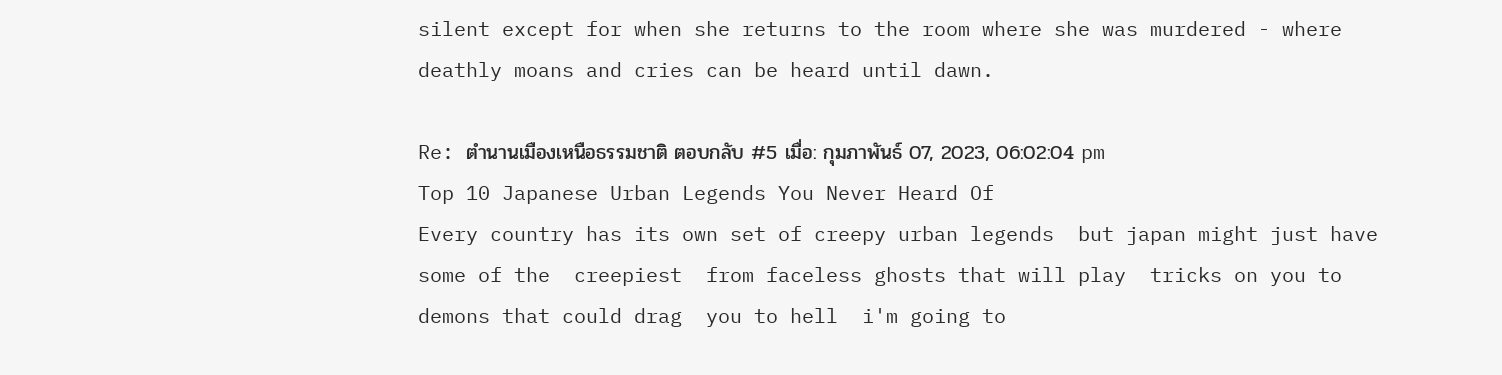silent except for when she returns to the room where she was murdered - where deathly moans and cries can be heard until dawn.

Re: ตำนานเมืองเหนือธรรมชาติ ตอบกลับ #5 เมื่อ: กุมภาพันธ์ 07, 2023, 06:02:04 pm
Top 10 Japanese Urban Legends You Never Heard Of
Every country has its own set of creepy urban legends  but japan might just have some of the  creepiest  from faceless ghosts that will play  tricks on you to demons that could drag  you to hell  i'm going to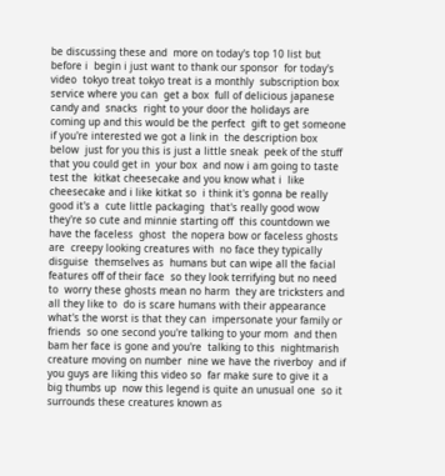be discussing these and  more on today's top 10 list but before i  begin i just want to thank our sponsor  for today's video  tokyo treat tokyo treat is a monthly  subscription box service where you can  get a box  full of delicious japanese candy and  snacks  right to your door the holidays are  coming up and this would be the perfect  gift to get someone  if you're interested we got a link in  the description box below  just for you this is just a little sneak  peek of the stuff that you could get in  your box  and now i am going to taste test the  kitkat cheesecake and you know what i  like cheesecake and i like kitkat so  i think it's gonna be really good it's a  cute little packaging  that's really good wow  they're so cute and minnie starting off  this countdown we have the faceless  ghost  the nopera bow or faceless ghosts are  creepy looking creatures with  no face they typically disguise  themselves as  humans but can wipe all the facial  features off of their face  so they look terrifying but no need to  worry these ghosts mean no harm  they are tricksters and all they like to  do is scare humans with their appearance  what's the worst is that they can  impersonate your family or friends  so one second you're talking to your mom  and then bam her face is gone and you're  talking to this  nightmarish creature moving on number  nine we have the riverboy  and if you guys are liking this video so  far make sure to give it a big thumbs up  now this legend is quite an unusual one  so it surrounds these creatures known as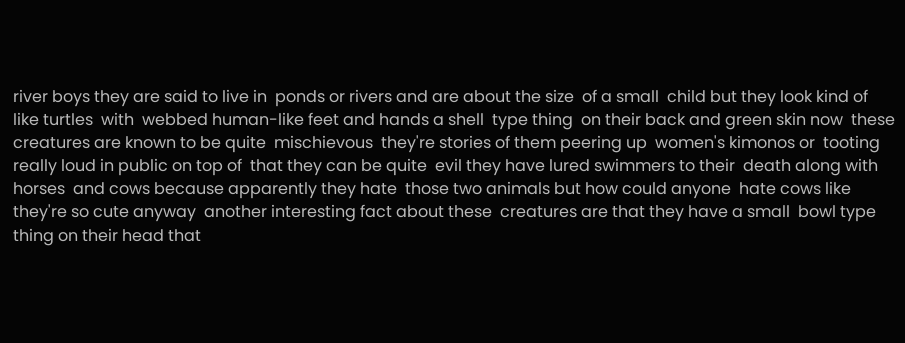river boys they are said to live in  ponds or rivers and are about the size  of a small  child but they look kind of like turtles  with  webbed human-like feet and hands a shell  type thing  on their back and green skin now  these creatures are known to be quite  mischievous  they're stories of them peering up  women's kimonos or  tooting really loud in public on top of  that they can be quite  evil they have lured swimmers to their  death along with horses  and cows because apparently they hate  those two animals but how could anyone  hate cows like they're so cute anyway  another interesting fact about these  creatures are that they have a small  bowl type thing on their head that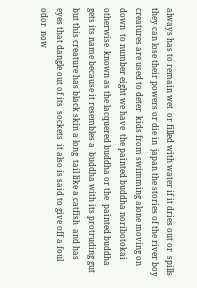always has to remain wet  or filled with water if it dries out or  spills  they can lose their powers or die in  japan the stories of the river boy  creatures are used to deter  kids from swimming alone moving on down  to number eight we have  the painted buddha noribotokai otherwise  known as the lacquered buddha or the  painted buddha  gets its name because it resembles a  buddha with its protruding gut  but this creature has black skin a long  tail like a catfish  and has eyes that dangle out of its  sockets  it also is said to give off a foul odor  now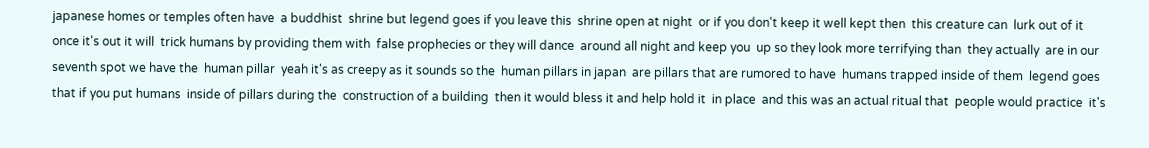japanese homes or temples often have  a buddhist  shrine but legend goes if you leave this  shrine open at night  or if you don't keep it well kept then  this creature can  lurk out of it once it's out it will  trick humans by providing them with  false prophecies or they will dance  around all night and keep you  up so they look more terrifying than  they actually  are in our seventh spot we have the  human pillar  yeah it's as creepy as it sounds so the  human pillars in japan  are pillars that are rumored to have  humans trapped inside of them  legend goes that if you put humans  inside of pillars during the  construction of a building  then it would bless it and help hold it  in place  and this was an actual ritual that  people would practice  it's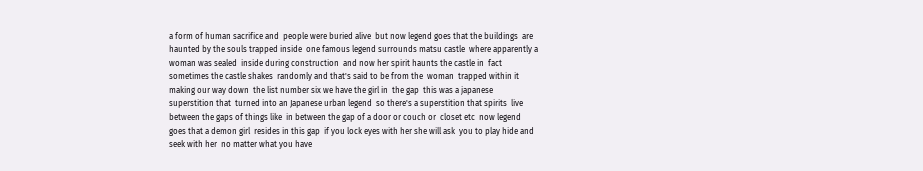a form of human sacrifice and  people were buried alive  but now legend goes that the buildings  are haunted by the souls trapped inside  one famous legend surrounds matsu castle  where apparently a woman was sealed  inside during construction  and now her spirit haunts the castle in  fact sometimes the castle shakes  randomly and that's said to be from the  woman  trapped within it making our way down  the list number six we have the girl in  the gap  this was a japanese superstition that  turned into an Japanese urban legend  so there's a superstition that spirits  live between the gaps of things like  in between the gap of a door or couch or  closet etc  now legend goes that a demon girl  resides in this gap  if you lock eyes with her she will ask  you to play hide and seek with her  no matter what you have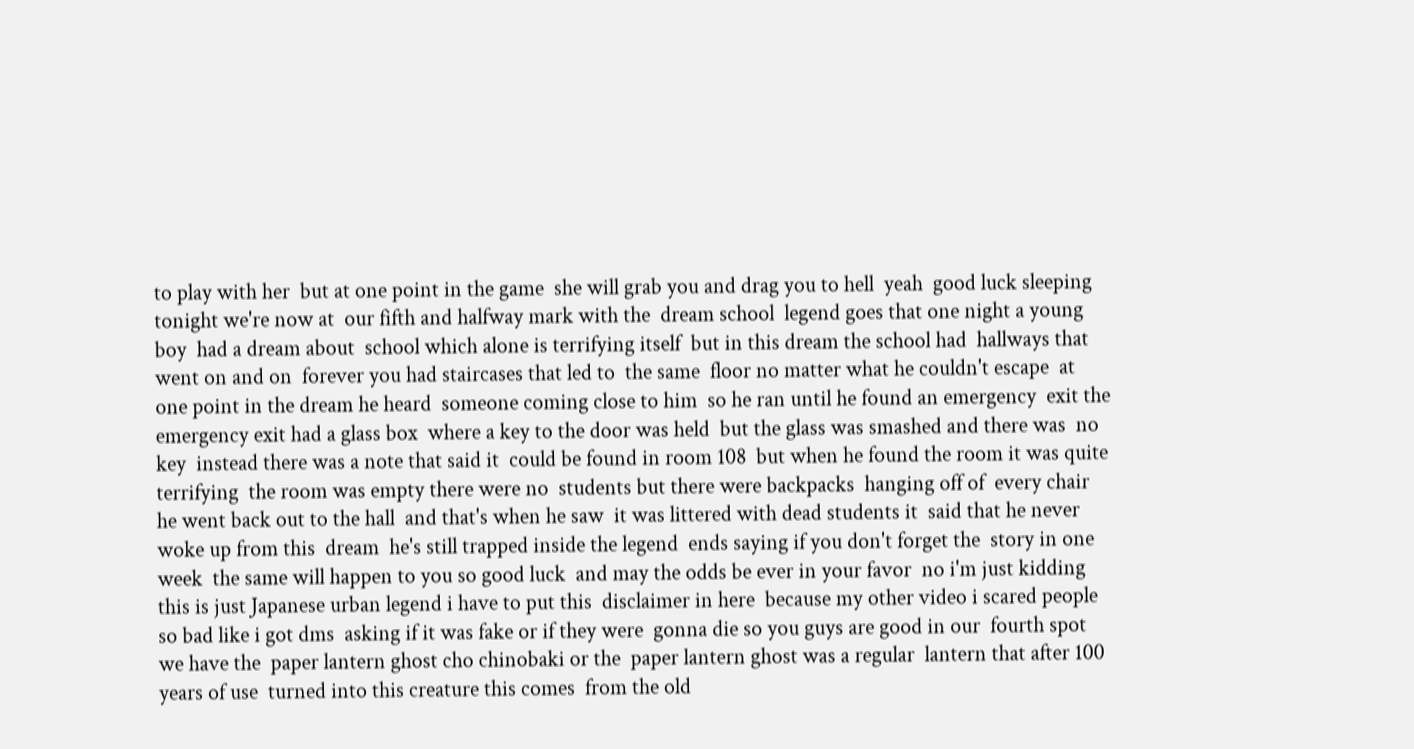to play with her  but at one point in the game  she will grab you and drag you to hell  yeah  good luck sleeping tonight we're now at  our fifth and halfway mark with the  dream school  legend goes that one night a young boy  had a dream about  school which alone is terrifying itself  but in this dream the school had  hallways that went on and on  forever you had staircases that led to  the same  floor no matter what he couldn't escape  at one point in the dream he heard  someone coming close to him  so he ran until he found an emergency  exit the emergency exit had a glass box  where a key to the door was held  but the glass was smashed and there was  no key  instead there was a note that said it  could be found in room 108  but when he found the room it was quite  terrifying  the room was empty there were no  students but there were backpacks  hanging off of  every chair he went back out to the hall  and that's when he saw  it was littered with dead students it  said that he never woke up from this  dream  he's still trapped inside the legend  ends saying if you don't forget the  story in one week  the same will happen to you so good luck  and may the odds be ever in your favor  no i'm just kidding this is just Japanese urban legend i have to put this  disclaimer in here  because my other video i scared people  so bad like i got dms  asking if it was fake or if they were  gonna die so you guys are good in our  fourth spot we have the  paper lantern ghost cho chinobaki or the  paper lantern ghost was a regular  lantern that after 100 years of use  turned into this creature this comes  from the old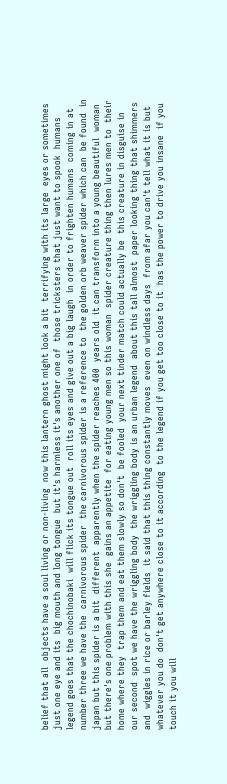belief that all  objects have a soul living or non-living  now this lantern ghost might look a bit  terrifying with its large  eyes or sometimes just one eye and its  big mouth and long tongue  but it's harmless it's another one of  those tricksters that just want to spook  humans legend goes that the chochinobaki  will flick its tongue out  roll its eyes and give out a big laugh  in order to frighten humans  coming in at number three we have the  carnivorous spider  the carnivorous spider is a reference to  the golden orb weaver spider which can  be found  in japan but this spider is a bit  different  apparently when the spider reaches 400  years old  it can transform into a young beautiful  woman  but there's one problem with this she  gains an appetite  for eating young men so this woman  spider creature thing then lures men to  their home where they  trap them and eat them slowly so don't  be fooled  your next tinder match could actually be  this creature in disguise in our second  spot we have the wriggling body  the wriggling body is an urban legend  about this tall almost  paper looking thing that shimmers and  wiggles in rice or barley fields  it said that this thing constantly moves  even on windless days  from afar you can't tell what it is but  whatever you do  don't get anywhere close to it according  to the legend if you get too close to it  has the power to drive you insane  if you touch it you will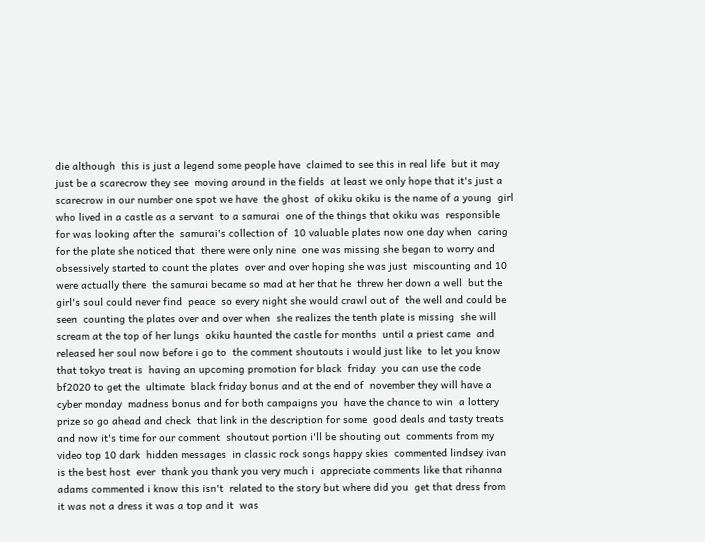die although  this is just a legend some people have  claimed to see this in real life  but it may just be a scarecrow they see  moving around in the fields  at least we only hope that it's just a  scarecrow in our number one spot we have  the ghost  of okiku okiku is the name of a young  girl who lived in a castle as a servant  to a samurai  one of the things that okiku was  responsible for was looking after the  samurai's collection of  10 valuable plates now one day when  caring for the plate she noticed that  there were only nine  one was missing she began to worry and  obsessively started to count the plates  over and over hoping she was just  miscounting and 10 were actually there  the samurai became so mad at her that he  threw her down a well  but the girl's soul could never find  peace  so every night she would crawl out of  the well and could be seen  counting the plates over and over when  she realizes the tenth plate is missing  she will scream at the top of her lungs  okiku haunted the castle for months  until a priest came  and released her soul now before i go to  the comment shoutouts i would just like  to let you know that tokyo treat is  having an upcoming promotion for black  friday  you can use the code bf2020 to get the  ultimate  black friday bonus and at the end of  november they will have a cyber monday  madness bonus and for both campaigns you  have the chance to win  a lottery prize so go ahead and check  that link in the description for some  good deals and tasty treats  and now it's time for our comment  shoutout portion i'll be shouting out  comments from my video top 10 dark  hidden messages  in classic rock songs happy skies  commented lindsey ivan is the best host  ever  thank you thank you very much i  appreciate comments like that rihanna  adams commented i know this isn't  related to the story but where did you  get that dress from  it was not a dress it was a top and it  was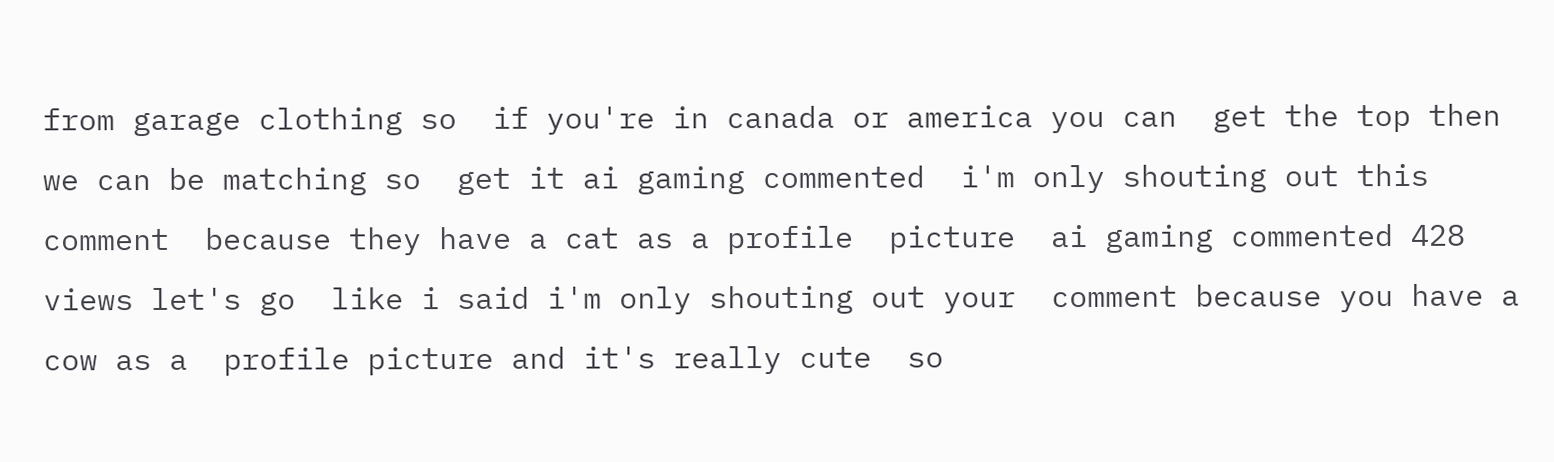from garage clothing so  if you're in canada or america you can  get the top then we can be matching so  get it ai gaming commented  i'm only shouting out this comment  because they have a cat as a profile  picture  ai gaming commented 428 views let's go  like i said i'm only shouting out your  comment because you have a cow as a  profile picture and it's really cute  so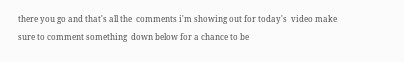there you go and that's all the  comments i'm showing out for today's  video make sure to comment something  down below for a chance to be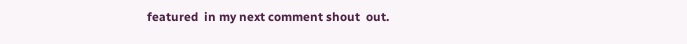featured  in my next comment shout  out.